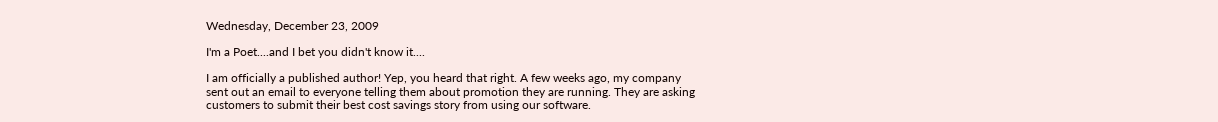Wednesday, December 23, 2009

I'm a Poet....and I bet you didn't know it....

I am officially a published author! Yep, you heard that right. A few weeks ago, my company sent out an email to everyone telling them about promotion they are running. They are asking customers to submit their best cost savings story from using our software.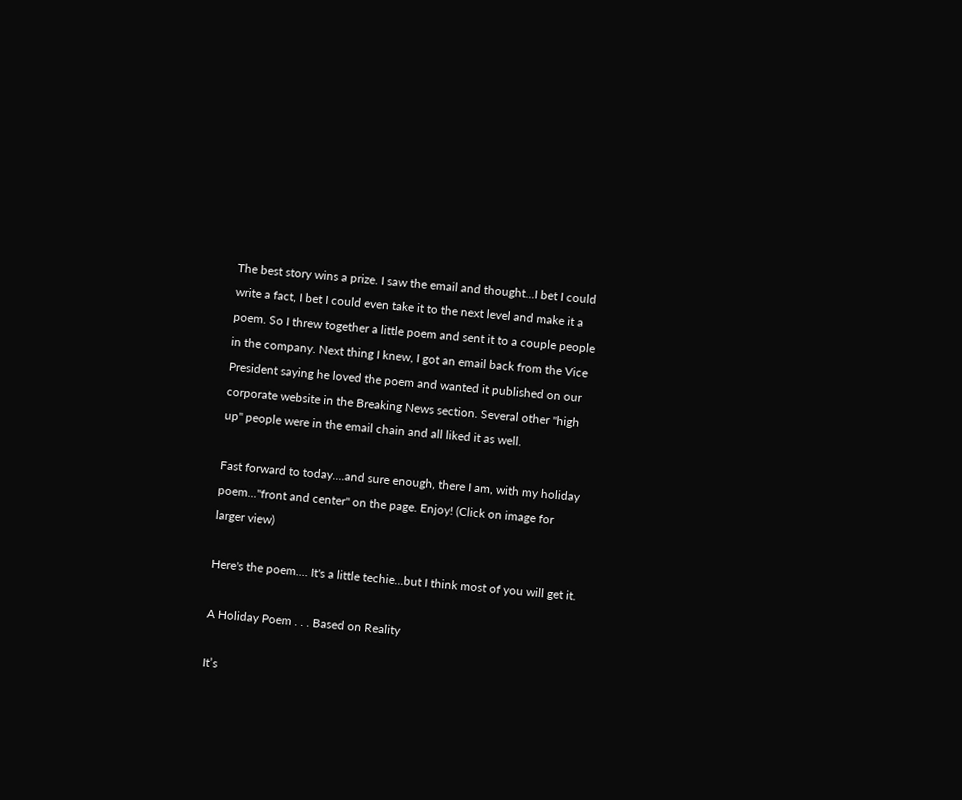The best story wins a prize. I saw the email and thought...I bet I could write a fact, I bet I could even take it to the next level and make it a poem. So I threw together a little poem and sent it to a couple people in the company. Next thing I knew, I got an email back from the Vice President saying he loved the poem and wanted it published on our corporate website in the Breaking News section. Several other "high up" people were in the email chain and all liked it as well.

Fast forward to today....and sure enough, there I am, with my holiday poem..."front and center" on the page. Enjoy! (Click on image for larger view)

Here's the poem.... It's a little techie...but I think most of you will get it.

A Holiday Poem . . . Based on Reality

It’s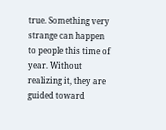true. Something very strange can happen to people this time of year. Without realizing it, they are guided toward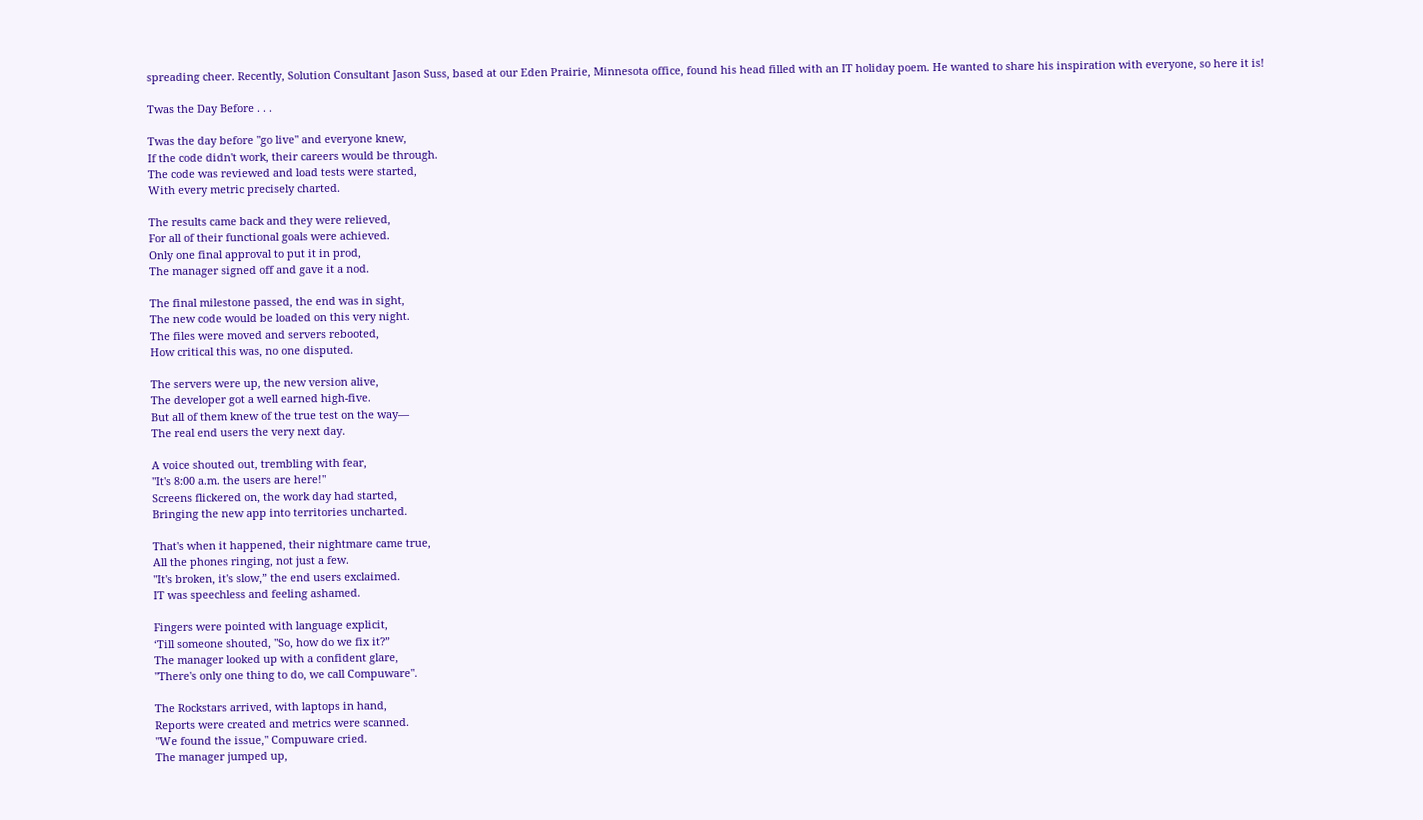spreading cheer. Recently, Solution Consultant Jason Suss, based at our Eden Prairie, Minnesota office, found his head filled with an IT holiday poem. He wanted to share his inspiration with everyone, so here it is!

Twas the Day Before . . .

Twas the day before "go live" and everyone knew,
If the code didn't work, their careers would be through.
The code was reviewed and load tests were started,
With every metric precisely charted.

The results came back and they were relieved,
For all of their functional goals were achieved.
Only one final approval to put it in prod,
The manager signed off and gave it a nod.

The final milestone passed, the end was in sight,
The new code would be loaded on this very night.
The files were moved and servers rebooted,
How critical this was, no one disputed.

The servers were up, the new version alive,
The developer got a well earned high-five.
But all of them knew of the true test on the way—
The real end users the very next day.

A voice shouted out, trembling with fear,
"It's 8:00 a.m. the users are here!"
Screens flickered on, the work day had started,
Bringing the new app into territories uncharted.

That's when it happened, their nightmare came true,
All the phones ringing, not just a few.
"It's broken, it's slow,” the end users exclaimed.
IT was speechless and feeling ashamed.

Fingers were pointed with language explicit,
‘Till someone shouted, "So, how do we fix it?”
The manager looked up with a confident glare,
"There's only one thing to do, we call Compuware".

The Rockstars arrived, with laptops in hand,
Reports were created and metrics were scanned.
"We found the issue," Compuware cried.
The manager jumped up,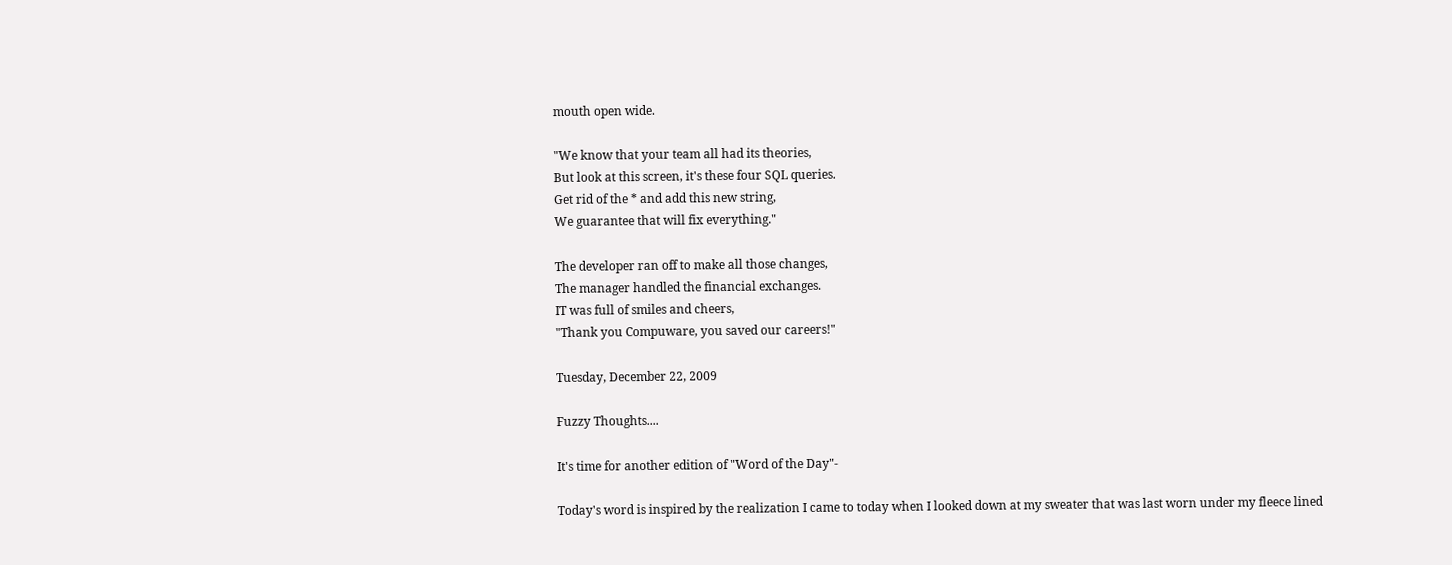mouth open wide.

"We know that your team all had its theories,
But look at this screen, it's these four SQL queries.
Get rid of the * and add this new string,
We guarantee that will fix everything."

The developer ran off to make all those changes,
The manager handled the financial exchanges.
IT was full of smiles and cheers,
"Thank you Compuware, you saved our careers!"

Tuesday, December 22, 2009

Fuzzy Thoughts....

It's time for another edition of "Word of the Day"-

Today's word is inspired by the realization I came to today when I looked down at my sweater that was last worn under my fleece lined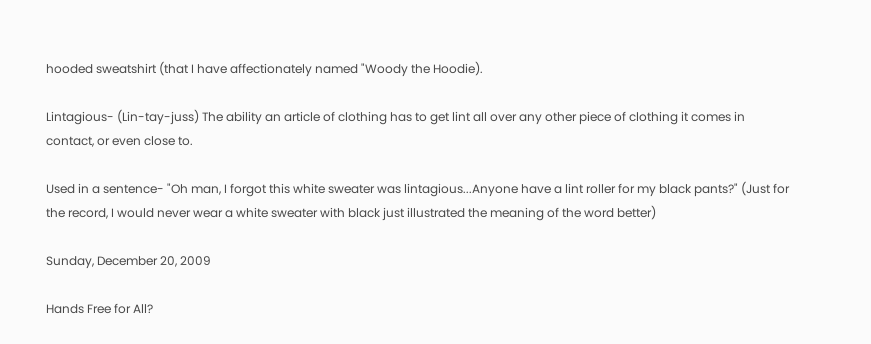hooded sweatshirt (that I have affectionately named "Woody the Hoodie).

Lintagious- (Lin-tay-juss) The ability an article of clothing has to get lint all over any other piece of clothing it comes in contact, or even close to.

Used in a sentence- "Oh man, I forgot this white sweater was lintagious...Anyone have a lint roller for my black pants?" (Just for the record, I would never wear a white sweater with black just illustrated the meaning of the word better)

Sunday, December 20, 2009

Hands Free for All?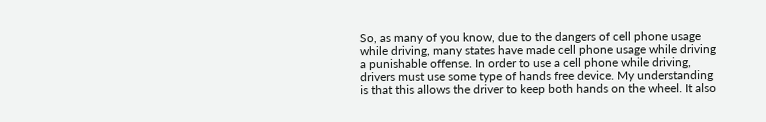So, as many of you know, due to the dangers of cell phone usage while driving, many states have made cell phone usage while driving a punishable offense. In order to use a cell phone while driving, drivers must use some type of hands free device. My understanding is that this allows the driver to keep both hands on the wheel. It also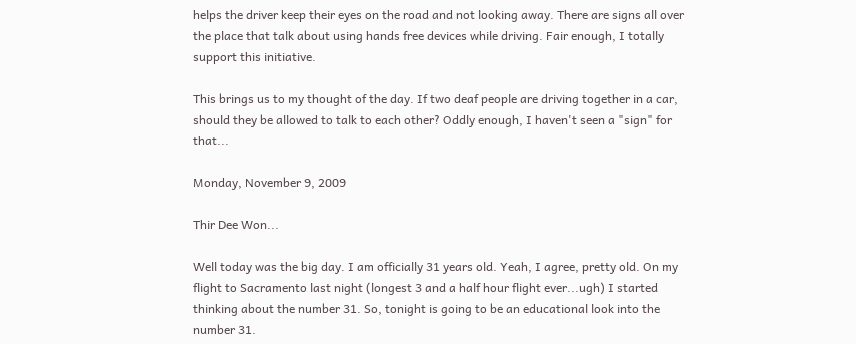helps the driver keep their eyes on the road and not looking away. There are signs all over the place that talk about using hands free devices while driving. Fair enough, I totally support this initiative.

This brings us to my thought of the day. If two deaf people are driving together in a car, should they be allowed to talk to each other? Oddly enough, I haven't seen a "sign" for that...

Monday, November 9, 2009

Thir Dee Won...

Well today was the big day. I am officially 31 years old. Yeah, I agree, pretty old. On my flight to Sacramento last night (longest 3 and a half hour flight ever...ugh) I started thinking about the number 31. So, tonight is going to be an educational look into the number 31.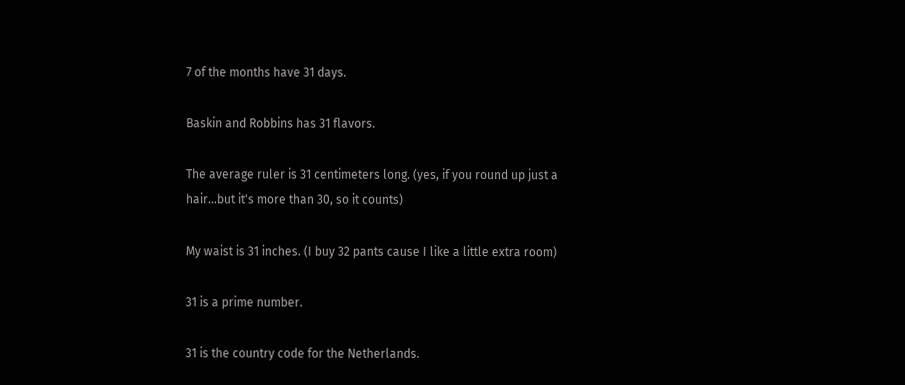7 of the months have 31 days.

Baskin and Robbins has 31 flavors.

The average ruler is 31 centimeters long. (yes, if you round up just a hair...but it's more than 30, so it counts)

My waist is 31 inches. (I buy 32 pants cause I like a little extra room)

31 is a prime number.

31 is the country code for the Netherlands.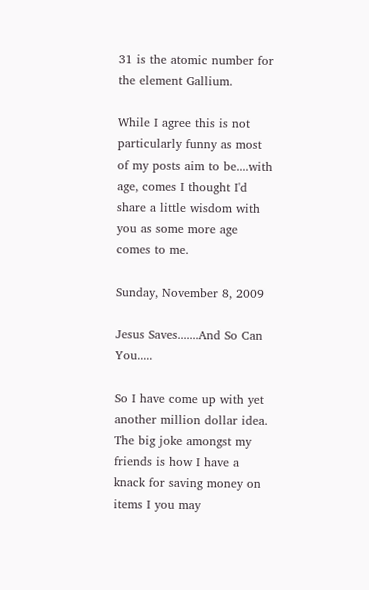31 is the atomic number for the element Gallium.

While I agree this is not particularly funny as most of my posts aim to be....with age, comes I thought I'd share a little wisdom with you as some more age comes to me.

Sunday, November 8, 2009

Jesus Saves.......And So Can You.....

So I have come up with yet another million dollar idea. The big joke amongst my friends is how I have a knack for saving money on items I you may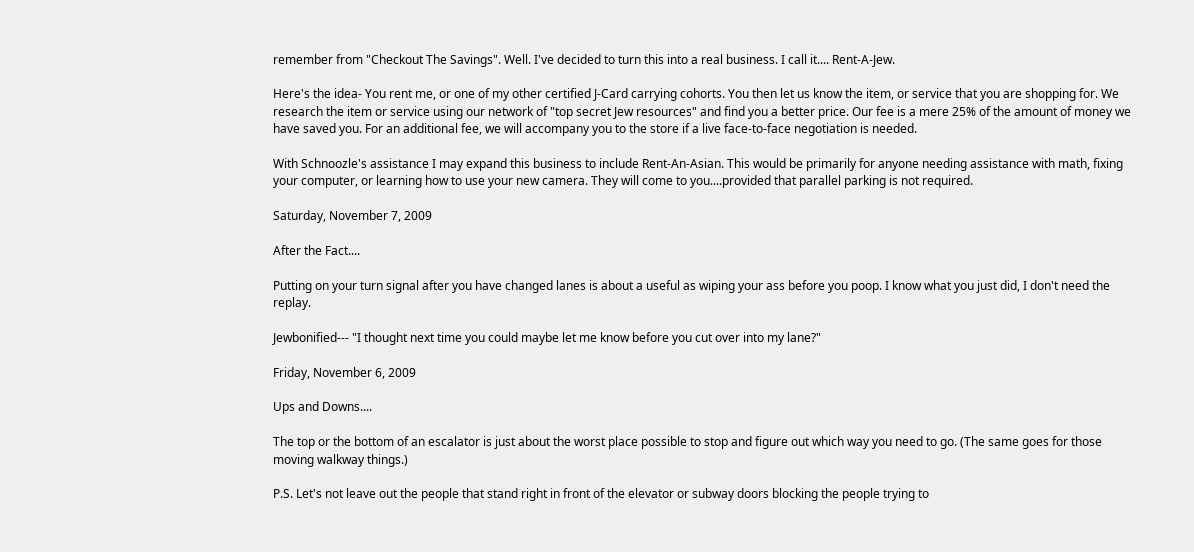remember from "Checkout The Savings". Well. I've decided to turn this into a real business. I call it.... Rent-A-Jew.

Here's the idea- You rent me, or one of my other certified J-Card carrying cohorts. You then let us know the item, or service that you are shopping for. We research the item or service using our network of "top secret Jew resources" and find you a better price. Our fee is a mere 25% of the amount of money we have saved you. For an additional fee, we will accompany you to the store if a live face-to-face negotiation is needed.

With Schnoozle's assistance I may expand this business to include Rent-An-Asian. This would be primarily for anyone needing assistance with math, fixing your computer, or learning how to use your new camera. They will come to you....provided that parallel parking is not required.

Saturday, November 7, 2009

After the Fact....

Putting on your turn signal after you have changed lanes is about a useful as wiping your ass before you poop. I know what you just did, I don't need the replay.

Jewbonified--- "I thought next time you could maybe let me know before you cut over into my lane?"

Friday, November 6, 2009

Ups and Downs....

The top or the bottom of an escalator is just about the worst place possible to stop and figure out which way you need to go. (The same goes for those moving walkway things.)

P.S. Let's not leave out the people that stand right in front of the elevator or subway doors blocking the people trying to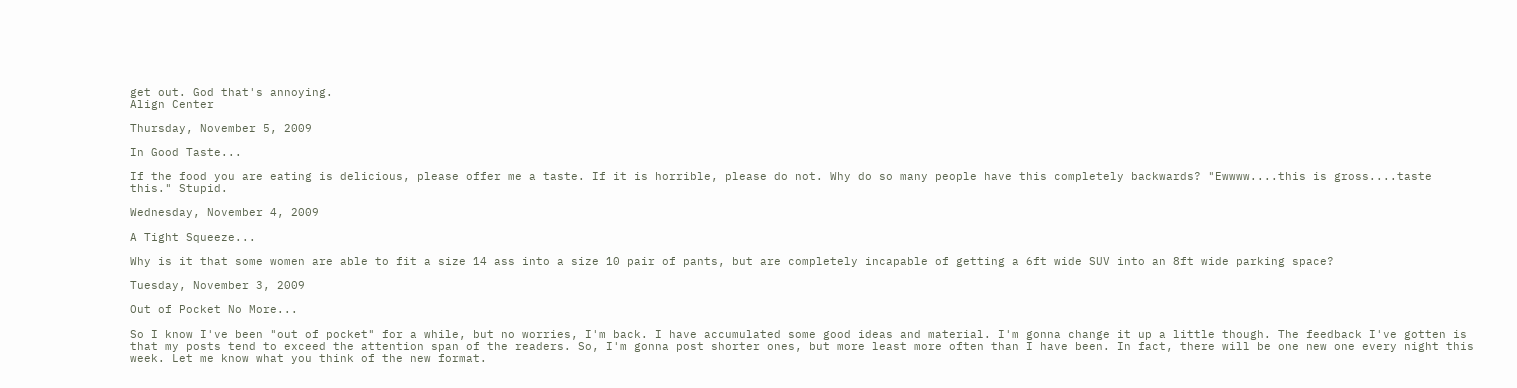get out. God that's annoying.
Align Center

Thursday, November 5, 2009

In Good Taste...

If the food you are eating is delicious, please offer me a taste. If it is horrible, please do not. Why do so many people have this completely backwards? "Ewwww....this is gross....taste this." Stupid.

Wednesday, November 4, 2009

A Tight Squeeze...

Why is it that some women are able to fit a size 14 ass into a size 10 pair of pants, but are completely incapable of getting a 6ft wide SUV into an 8ft wide parking space?

Tuesday, November 3, 2009

Out of Pocket No More...

So I know I've been "out of pocket" for a while, but no worries, I'm back. I have accumulated some good ideas and material. I'm gonna change it up a little though. The feedback I've gotten is that my posts tend to exceed the attention span of the readers. So, I'm gonna post shorter ones, but more least more often than I have been. In fact, there will be one new one every night this week. Let me know what you think of the new format.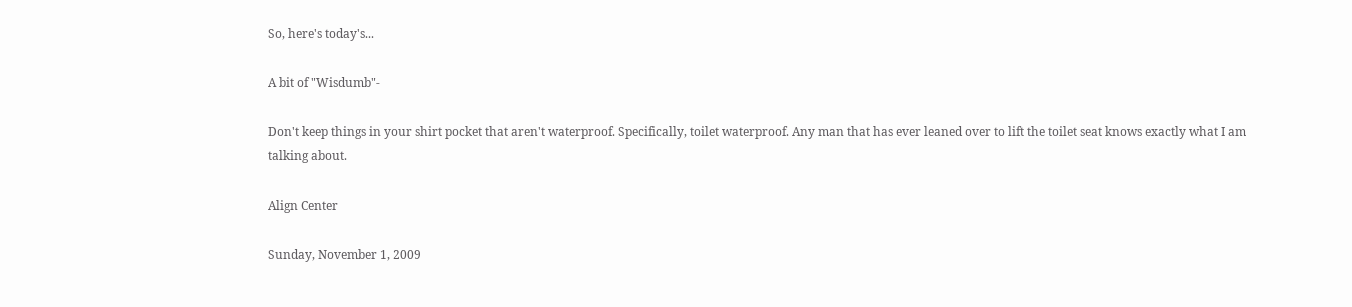So, here's today's...

A bit of "Wisdumb"-

Don't keep things in your shirt pocket that aren't waterproof. Specifically, toilet waterproof. Any man that has ever leaned over to lift the toilet seat knows exactly what I am talking about.

Align Center

Sunday, November 1, 2009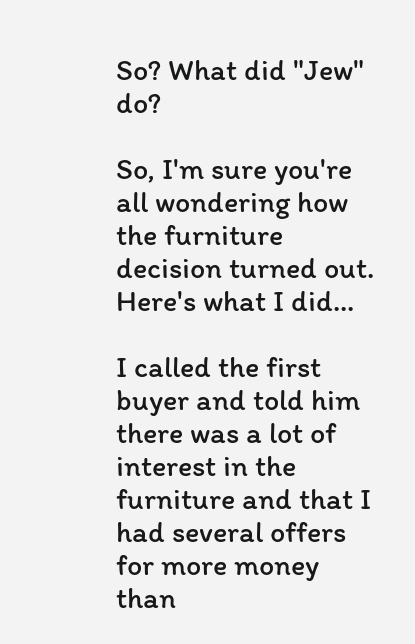So? What did "Jew" do?

So, I'm sure you're all wondering how the furniture decision turned out. Here's what I did...

I called the first buyer and told him there was a lot of interest in the furniture and that I had several offers for more money than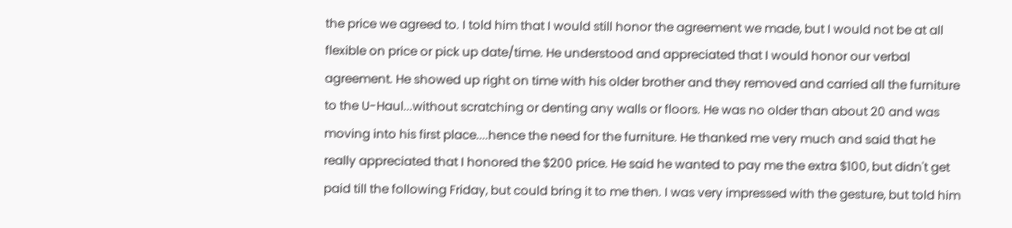the price we agreed to. I told him that I would still honor the agreement we made, but I would not be at all flexible on price or pick up date/time. He understood and appreciated that I would honor our verbal agreement. He showed up right on time with his older brother and they removed and carried all the furniture to the U-Haul...without scratching or denting any walls or floors. He was no older than about 20 and was moving into his first place....hence the need for the furniture. He thanked me very much and said that he really appreciated that I honored the $200 price. He said he wanted to pay me the extra $100, but didn't get paid till the following Friday, but could bring it to me then. I was very impressed with the gesture, but told him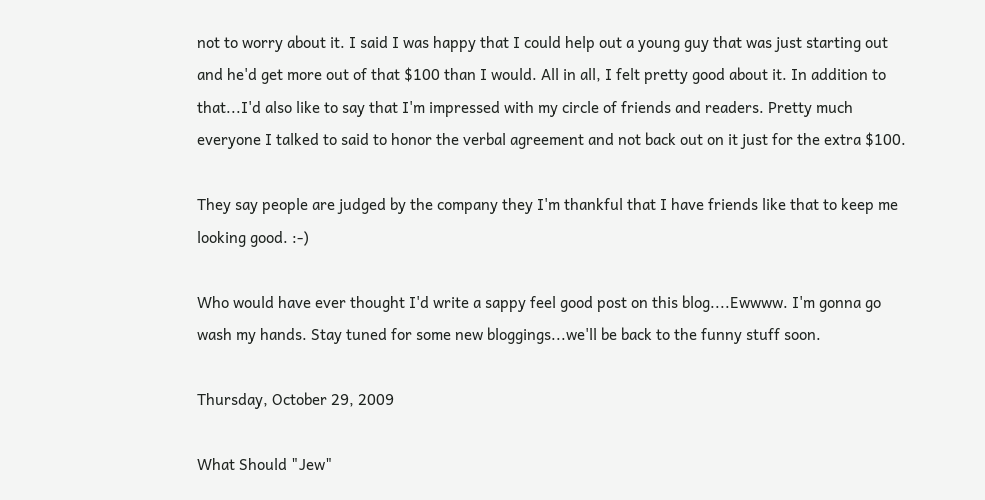not to worry about it. I said I was happy that I could help out a young guy that was just starting out and he'd get more out of that $100 than I would. All in all, I felt pretty good about it. In addition to that...I'd also like to say that I'm impressed with my circle of friends and readers. Pretty much everyone I talked to said to honor the verbal agreement and not back out on it just for the extra $100.

They say people are judged by the company they I'm thankful that I have friends like that to keep me looking good. :-)

Who would have ever thought I'd write a sappy feel good post on this blog....Ewwww. I'm gonna go wash my hands. Stay tuned for some new bloggings...we'll be back to the funny stuff soon.

Thursday, October 29, 2009

What Should "Jew"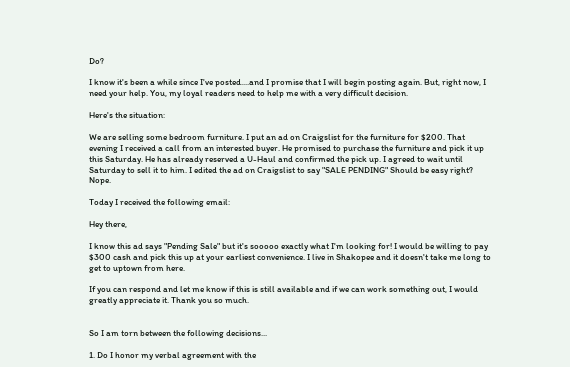Do?

I know it's been a while since I've posted....and I promise that I will begin posting again. But, right now, I need your help. You, my loyal readers need to help me with a very difficult decision.

Here's the situation:

We are selling some bedroom furniture. I put an ad on Craigslist for the furniture for $200. That evening I received a call from an interested buyer. He promised to purchase the furniture and pick it up this Saturday. He has already reserved a U-Haul and confirmed the pick up. I agreed to wait until Saturday to sell it to him. I edited the ad on Craigslist to say "SALE PENDING" Should be easy right? Nope.

Today I received the following email:

Hey there,

I know this ad says "Pending Sale" but it's sooooo exactly what I'm looking for! I would be willing to pay $300 cash and pick this up at your earliest convenience. I live in Shakopee and it doesn't take me long to get to uptown from here.

If you can respond and let me know if this is still available and if we can work something out, I would greatly appreciate it. Thank you so much.


So I am torn between the following decisions...

1. Do I honor my verbal agreement with the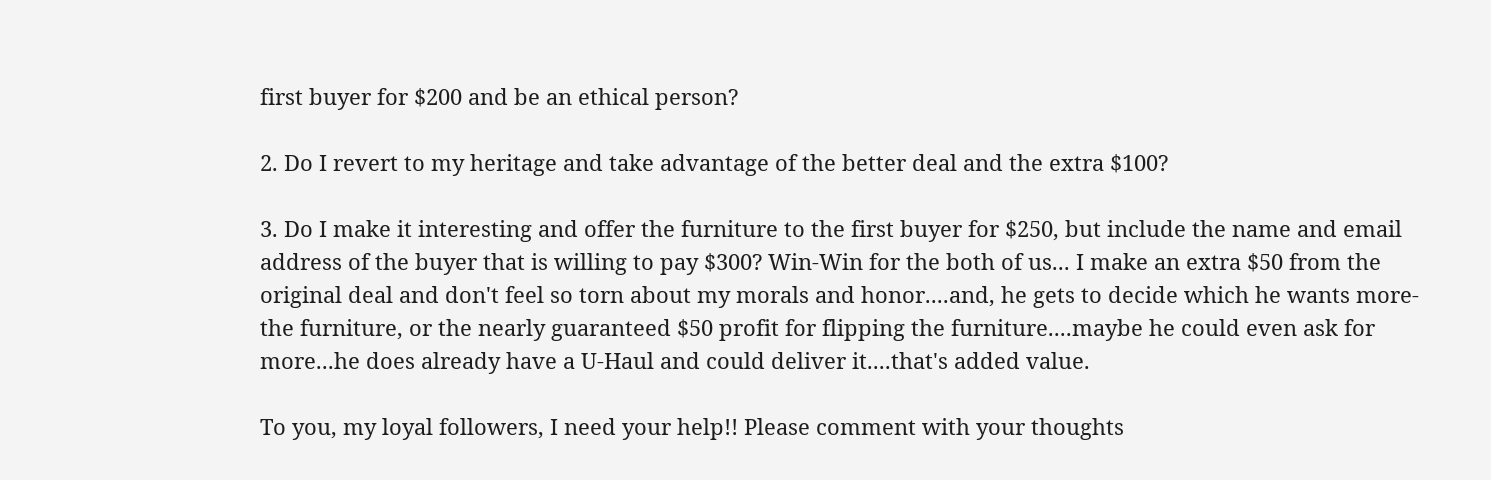first buyer for $200 and be an ethical person?

2. Do I revert to my heritage and take advantage of the better deal and the extra $100?

3. Do I make it interesting and offer the furniture to the first buyer for $250, but include the name and email address of the buyer that is willing to pay $300? Win-Win for the both of us... I make an extra $50 from the original deal and don't feel so torn about my morals and honor....and, he gets to decide which he wants more-the furniture, or the nearly guaranteed $50 profit for flipping the furniture....maybe he could even ask for more...he does already have a U-Haul and could deliver it....that's added value.

To you, my loyal followers, I need your help!! Please comment with your thoughts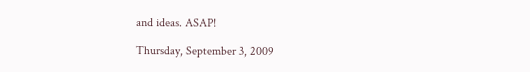and ideas. ASAP!

Thursday, September 3, 2009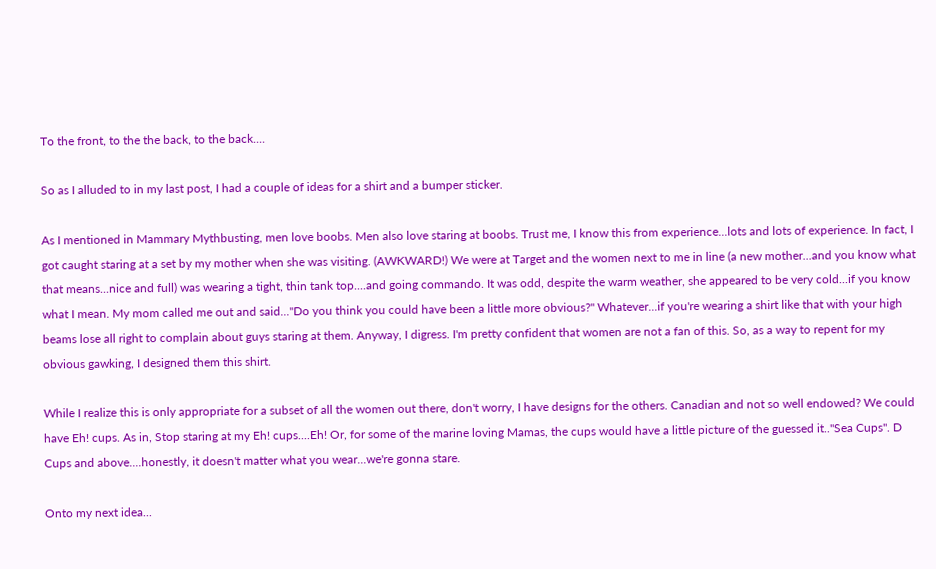To the front, to the the back, to the back....

So as I alluded to in my last post, I had a couple of ideas for a shirt and a bumper sticker.

As I mentioned in Mammary Mythbusting, men love boobs. Men also love staring at boobs. Trust me, I know this from experience...lots and lots of experience. In fact, I got caught staring at a set by my mother when she was visiting. (AWKWARD!) We were at Target and the women next to me in line (a new mother...and you know what that means...nice and full) was wearing a tight, thin tank top....and going commando. It was odd, despite the warm weather, she appeared to be very cold...if you know what I mean. My mom called me out and said..."Do you think you could have been a little more obvious?" Whatever...if you're wearing a shirt like that with your high beams lose all right to complain about guys staring at them. Anyway, I digress. I'm pretty confident that women are not a fan of this. So, as a way to repent for my obvious gawking, I designed them this shirt.

While I realize this is only appropriate for a subset of all the women out there, don't worry, I have designs for the others. Canadian and not so well endowed? We could have Eh! cups. As in, Stop staring at my Eh! cups....Eh! Or, for some of the marine loving Mamas, the cups would have a little picture of the guessed it.."Sea Cups". D Cups and above....honestly, it doesn't matter what you wear...we're gonna stare.

Onto my next idea...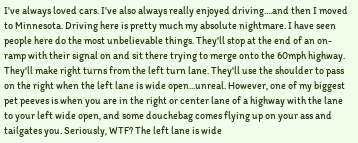I've always loved cars. I've also always really enjoyed driving....and then I moved to Minnesota. Driving here is pretty much my absolute nightmare. I have seen people here do the most unbelievable things. They'll stop at the end of an on-ramp with their signal on and sit there trying to merge onto the 60mph highway. They'll make right turns from the left turn lane. They'll use the shoulder to pass on the right when the left lane is wide open...unreal. However, one of my biggest pet peeves is when you are in the right or center lane of a highway with the lane to your left wide open, and some douchebag comes flying up on your ass and tailgates you. Seriously, WTF? The left lane is wide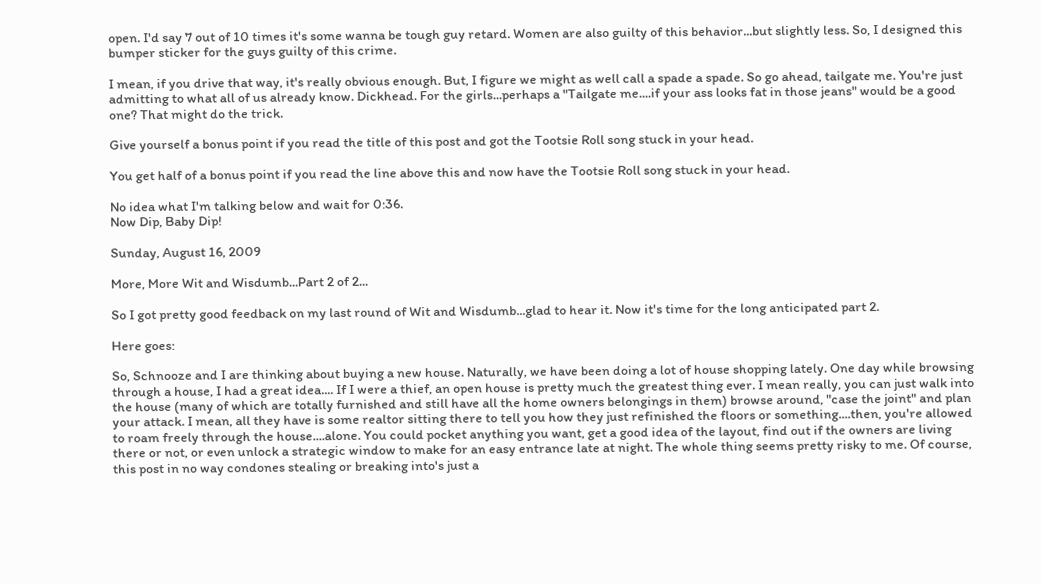open. I'd say 7 out of 10 times it's some wanna be tough guy retard. Women are also guilty of this behavior...but slightly less. So, I designed this bumper sticker for the guys guilty of this crime.

I mean, if you drive that way, it's really obvious enough. But, I figure we might as well call a spade a spade. So go ahead, tailgate me. You're just admitting to what all of us already know. Dickhead. For the girls...perhaps a "Tailgate me....if your ass looks fat in those jeans" would be a good one? That might do the trick.

Give yourself a bonus point if you read the title of this post and got the Tootsie Roll song stuck in your head.

You get half of a bonus point if you read the line above this and now have the Tootsie Roll song stuck in your head.

No idea what I'm talking below and wait for 0:36.
Now Dip, Baby Dip!

Sunday, August 16, 2009

More, More Wit and Wisdumb...Part 2 of 2...

So I got pretty good feedback on my last round of Wit and Wisdumb...glad to hear it. Now it's time for the long anticipated part 2.

Here goes:

So, Schnooze and I are thinking about buying a new house. Naturally, we have been doing a lot of house shopping lately. One day while browsing through a house, I had a great idea.... If I were a thief, an open house is pretty much the greatest thing ever. I mean really, you can just walk into the house (many of which are totally furnished and still have all the home owners belongings in them) browse around, "case the joint" and plan your attack. I mean, all they have is some realtor sitting there to tell you how they just refinished the floors or something....then, you're allowed to roam freely through the house....alone. You could pocket anything you want, get a good idea of the layout, find out if the owners are living there or not, or even unlock a strategic window to make for an easy entrance late at night. The whole thing seems pretty risky to me. Of course, this post in no way condones stealing or breaking into's just a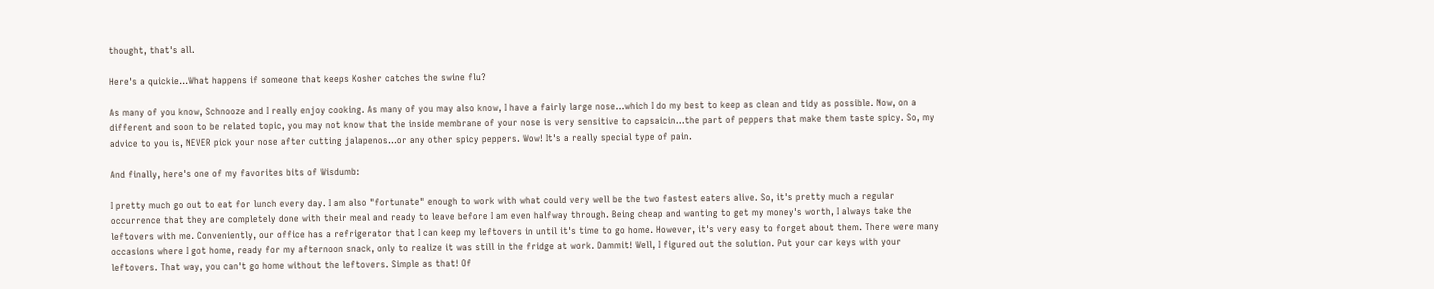thought, that's all.

Here's a quickie...What happens if someone that keeps Kosher catches the swine flu?

As many of you know, Schnooze and I really enjoy cooking. As many of you may also know, I have a fairly large nose...which I do my best to keep as clean and tidy as possible. Now, on a different and soon to be related topic, you may not know that the inside membrane of your nose is very sensitive to capsaicin...the part of peppers that make them taste spicy. So, my advice to you is, NEVER pick your nose after cutting jalapenos...or any other spicy peppers. Wow! It's a really special type of pain.

And finally, here's one of my favorites bits of Wisdumb:

I pretty much go out to eat for lunch every day. I am also "fortunate" enough to work with what could very well be the two fastest eaters alive. So, it's pretty much a regular occurrence that they are completely done with their meal and ready to leave before I am even halfway through. Being cheap and wanting to get my money's worth, I always take the leftovers with me. Conveniently, our office has a refrigerator that I can keep my leftovers in until it's time to go home. However, it's very easy to forget about them. There were many occasions where I got home, ready for my afternoon snack, only to realize it was still in the fridge at work. Dammit! Well, I figured out the solution. Put your car keys with your leftovers. That way, you can't go home without the leftovers. Simple as that! Of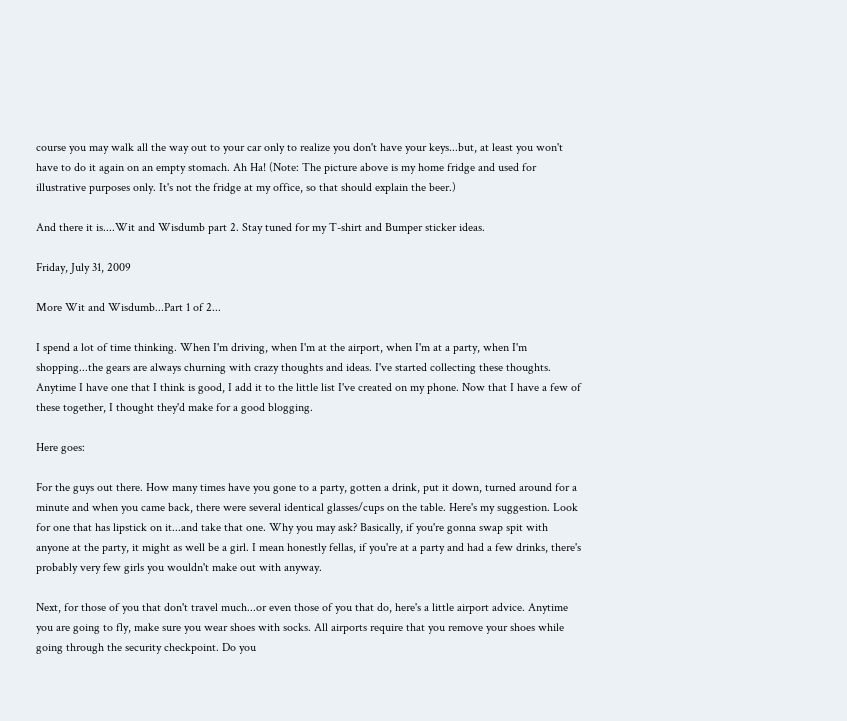course you may walk all the way out to your car only to realize you don't have your keys...but, at least you won't have to do it again on an empty stomach. Ah Ha! (Note: The picture above is my home fridge and used for illustrative purposes only. It's not the fridge at my office, so that should explain the beer.)

And there it is....Wit and Wisdumb part 2. Stay tuned for my T-shirt and Bumper sticker ideas.

Friday, July 31, 2009

More Wit and Wisdumb...Part 1 of 2...

I spend a lot of time thinking. When I'm driving, when I'm at the airport, when I'm at a party, when I'm shopping...the gears are always churning with crazy thoughts and ideas. I've started collecting these thoughts. Anytime I have one that I think is good, I add it to the little list I've created on my phone. Now that I have a few of these together, I thought they'd make for a good blogging.

Here goes:

For the guys out there. How many times have you gone to a party, gotten a drink, put it down, turned around for a minute and when you came back, there were several identical glasses/cups on the table. Here's my suggestion. Look for one that has lipstick on it...and take that one. Why you may ask? Basically, if you're gonna swap spit with anyone at the party, it might as well be a girl. I mean honestly fellas, if you're at a party and had a few drinks, there's probably very few girls you wouldn't make out with anyway.

Next, for those of you that don't travel much...or even those of you that do, here's a little airport advice. Anytime you are going to fly, make sure you wear shoes with socks. All airports require that you remove your shoes while going through the security checkpoint. Do you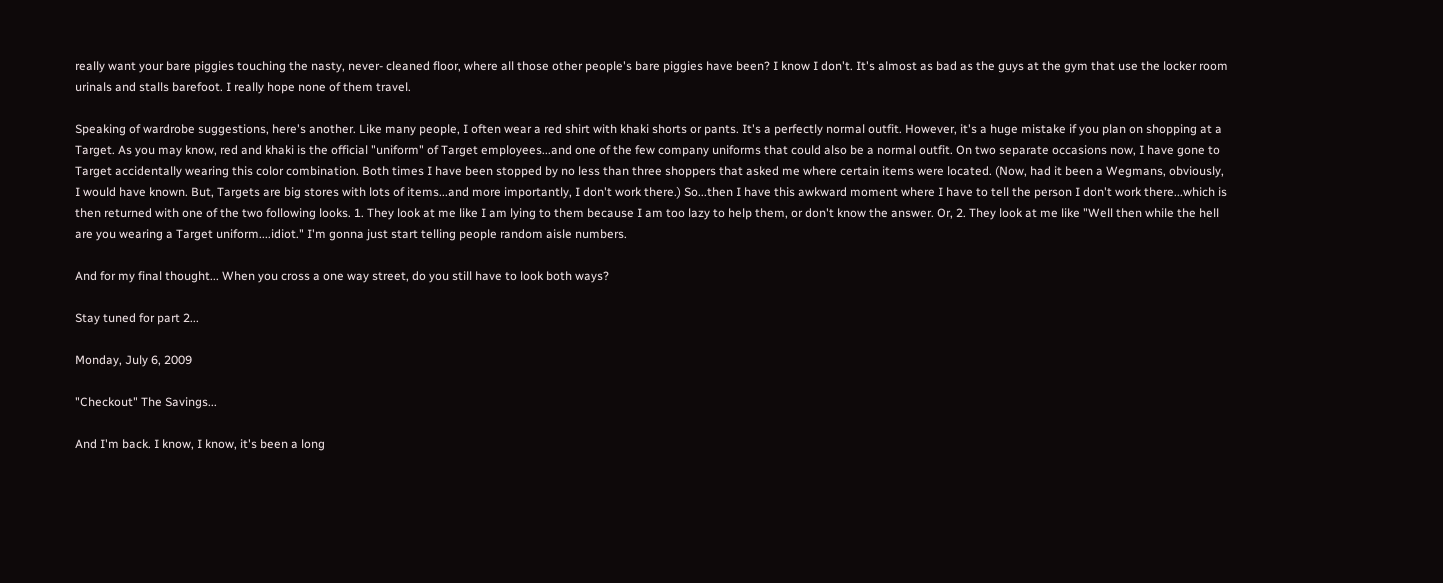really want your bare piggies touching the nasty, never- cleaned floor, where all those other people's bare piggies have been? I know I don't. It's almost as bad as the guys at the gym that use the locker room urinals and stalls barefoot. I really hope none of them travel.

Speaking of wardrobe suggestions, here's another. Like many people, I often wear a red shirt with khaki shorts or pants. It's a perfectly normal outfit. However, it's a huge mistake if you plan on shopping at a Target. As you may know, red and khaki is the official "uniform" of Target employees...and one of the few company uniforms that could also be a normal outfit. On two separate occasions now, I have gone to Target accidentally wearing this color combination. Both times I have been stopped by no less than three shoppers that asked me where certain items were located. (Now, had it been a Wegmans, obviously, I would have known. But, Targets are big stores with lots of items...and more importantly, I don't work there.) So...then I have this awkward moment where I have to tell the person I don't work there...which is then returned with one of the two following looks. 1. They look at me like I am lying to them because I am too lazy to help them, or don't know the answer. Or, 2. They look at me like "Well then while the hell are you wearing a Target uniform....idiot." I'm gonna just start telling people random aisle numbers.

And for my final thought... When you cross a one way street, do you still have to look both ways?

Stay tuned for part 2...

Monday, July 6, 2009

"Checkout" The Savings...

And I'm back. I know, I know, it's been a long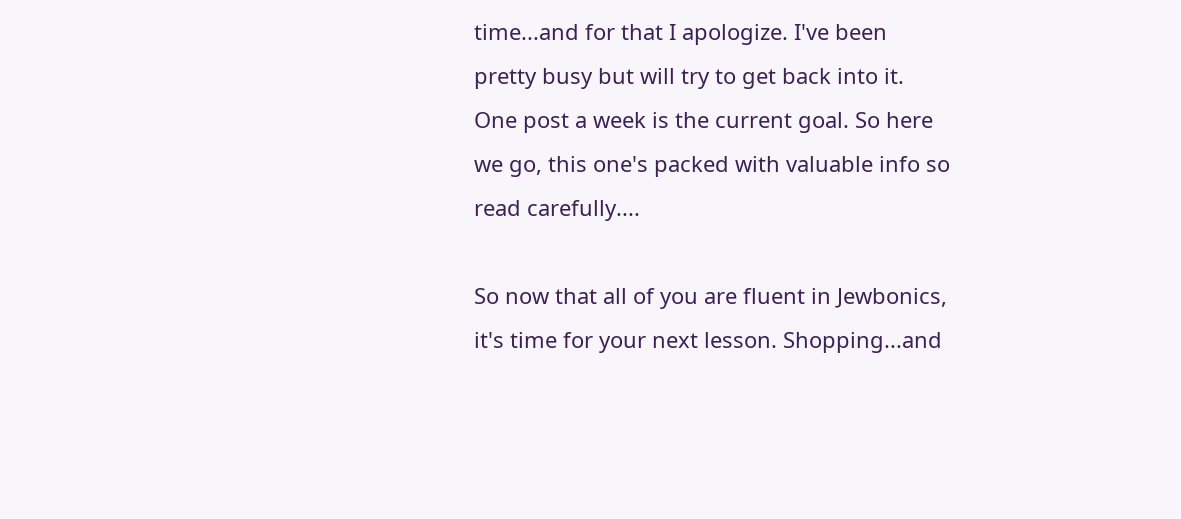time...and for that I apologize. I've been pretty busy but will try to get back into it. One post a week is the current goal. So here we go, this one's packed with valuable info so read carefully....

So now that all of you are fluent in Jewbonics, it's time for your next lesson. Shopping...and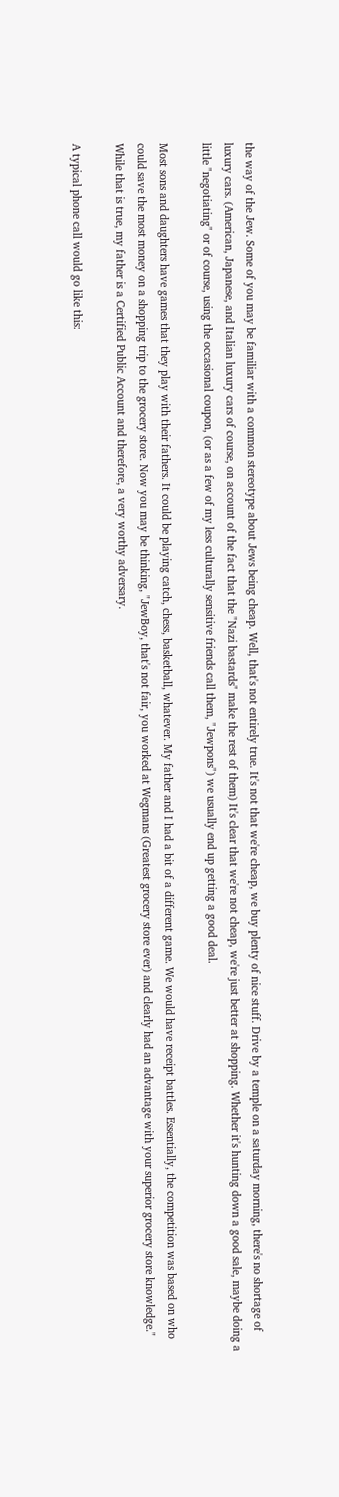the way of the Jew. Some of you may be familiar with a common stereotype about Jews being cheap. Well, that's not entirely true. It's not that we're cheap, we buy plenty of nice stuff. Drive by a temple on a saturday morning, there's no shortage of luxury cars. (American, Japanese, and Italian luxury cars of course, on account of the fact that the "Nazi bastards" make the rest of them) It's clear that we're not cheap, we're just better at shopping. Whether it's hunting down a good sale, maybe doing a little "negotiating" or of course, using the occasional coupon, (or as a few of my less culturally sensitive friends call them, "Jewpons") we usually end up getting a good deal.

Most sons and daughters have games that they play with their fathers. It could be playing catch, chess, basketball, whatever. My father and I had a bit of a different game. We would have receipt battles. Essentially, the competition was based on who could save the most money on a shopping trip to the grocery store. Now you may be thinking, "JewBoy, that's not fair, you worked at Wegmans (Greatest grocery store ever) and clearly had an advantage with your superior grocery store knowledge." While that is true, my father is a Certified Public Account and therefore, a very worthy adversary.

A typical phone call would go like this: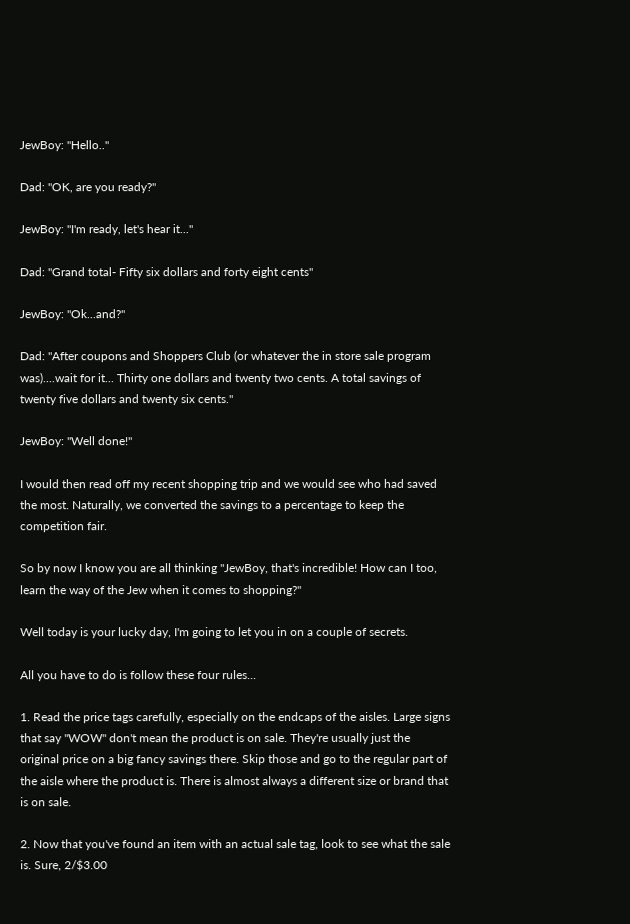JewBoy: "Hello.."

Dad: "OK, are you ready?"

JewBoy: "I'm ready, let's hear it..."

Dad: "Grand total- Fifty six dollars and forty eight cents"

JewBoy: "Ok...and?"

Dad: "After coupons and Shoppers Club (or whatever the in store sale program was)....wait for it... Thirty one dollars and twenty two cents. A total savings of twenty five dollars and twenty six cents."

JewBoy: "Well done!"

I would then read off my recent shopping trip and we would see who had saved the most. Naturally, we converted the savings to a percentage to keep the competition fair.

So by now I know you are all thinking "JewBoy, that's incredible! How can I too, learn the way of the Jew when it comes to shopping?"

Well today is your lucky day, I'm going to let you in on a couple of secrets.

All you have to do is follow these four rules...

1. Read the price tags carefully, especially on the endcaps of the aisles. Large signs that say "WOW" don't mean the product is on sale. They're usually just the original price on a big fancy savings there. Skip those and go to the regular part of the aisle where the product is. There is almost always a different size or brand that is on sale.

2. Now that you've found an item with an actual sale tag, look to see what the sale is. Sure, 2/$3.00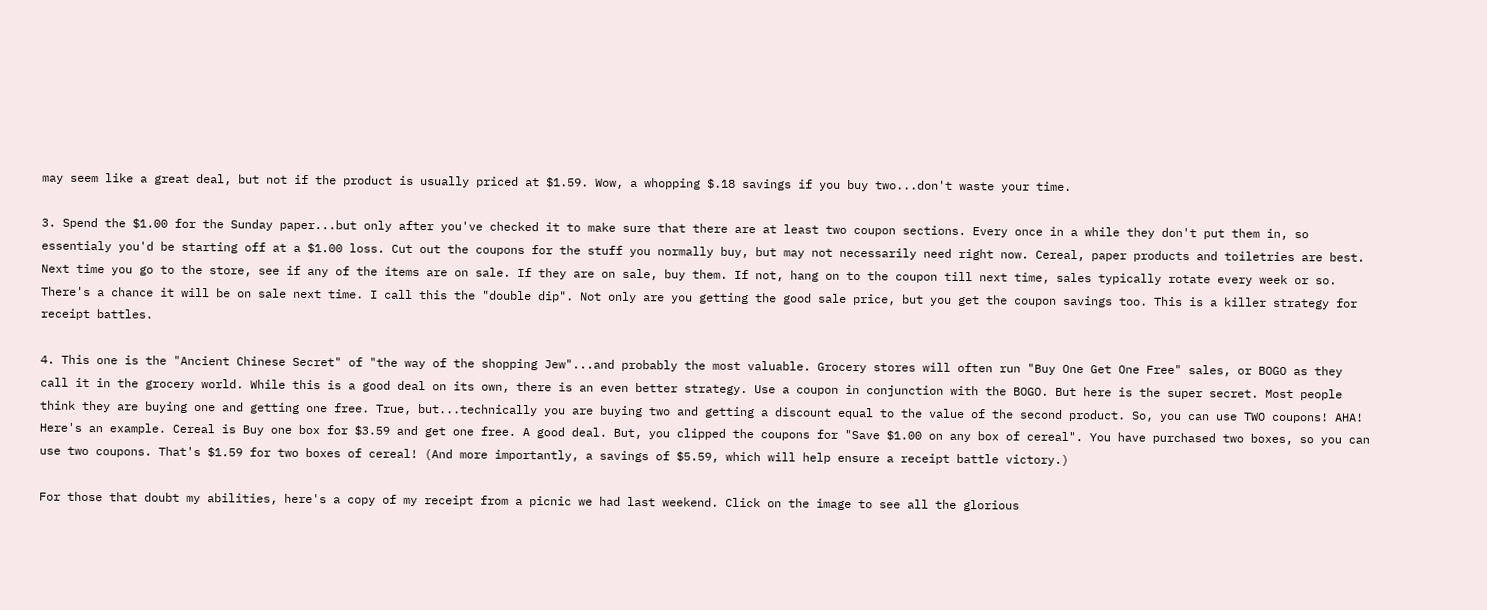may seem like a great deal, but not if the product is usually priced at $1.59. Wow, a whopping $.18 savings if you buy two...don't waste your time.

3. Spend the $1.00 for the Sunday paper...but only after you've checked it to make sure that there are at least two coupon sections. Every once in a while they don't put them in, so essentialy you'd be starting off at a $1.00 loss. Cut out the coupons for the stuff you normally buy, but may not necessarily need right now. Cereal, paper products and toiletries are best. Next time you go to the store, see if any of the items are on sale. If they are on sale, buy them. If not, hang on to the coupon till next time, sales typically rotate every week or so. There's a chance it will be on sale next time. I call this the "double dip". Not only are you getting the good sale price, but you get the coupon savings too. This is a killer strategy for receipt battles.

4. This one is the "Ancient Chinese Secret" of "the way of the shopping Jew"...and probably the most valuable. Grocery stores will often run "Buy One Get One Free" sales, or BOGO as they call it in the grocery world. While this is a good deal on its own, there is an even better strategy. Use a coupon in conjunction with the BOGO. But here is the super secret. Most people think they are buying one and getting one free. True, but...technically you are buying two and getting a discount equal to the value of the second product. So, you can use TWO coupons! AHA! Here's an example. Cereal is Buy one box for $3.59 and get one free. A good deal. But, you clipped the coupons for "Save $1.00 on any box of cereal". You have purchased two boxes, so you can use two coupons. That's $1.59 for two boxes of cereal! (And more importantly, a savings of $5.59, which will help ensure a receipt battle victory.)

For those that doubt my abilities, here's a copy of my receipt from a picnic we had last weekend. Click on the image to see all the glorious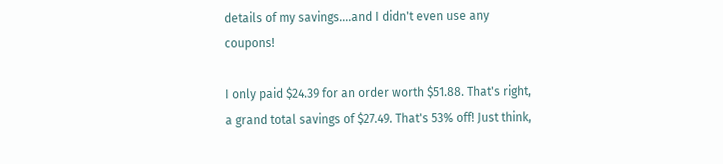details of my savings....and I didn't even use any coupons!

I only paid $24.39 for an order worth $51.88. That's right, a grand total savings of $27.49. That's 53% off! Just think,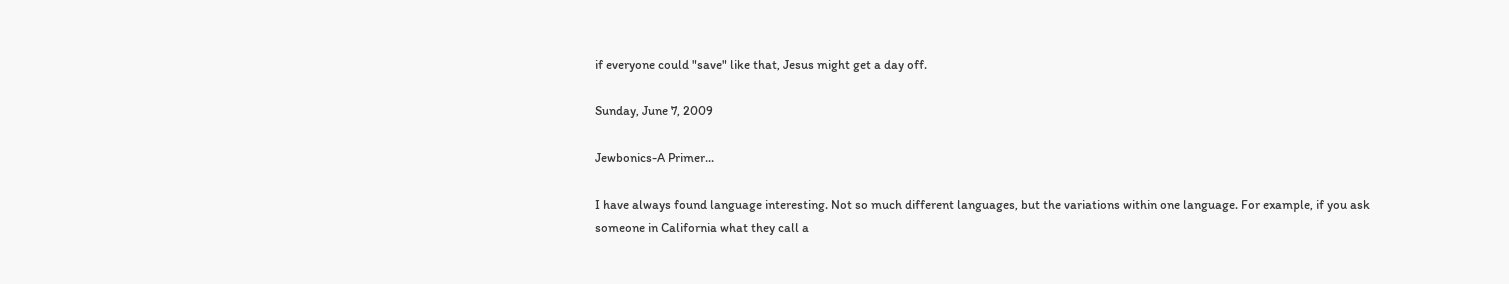if everyone could "save" like that, Jesus might get a day off.

Sunday, June 7, 2009

Jewbonics-A Primer...

I have always found language interesting. Not so much different languages, but the variations within one language. For example, if you ask someone in California what they call a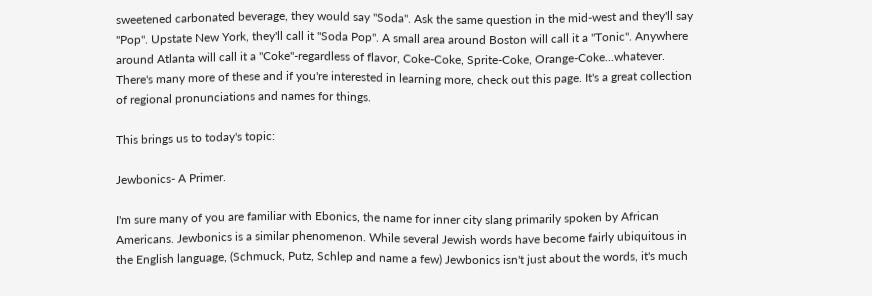sweetened carbonated beverage, they would say "Soda". Ask the same question in the mid-west and they'll say "Pop". Upstate New York, they'll call it "Soda Pop". A small area around Boston will call it a "Tonic". Anywhere around Atlanta will call it a "Coke"-regardless of flavor, Coke-Coke, Sprite-Coke, Orange-Coke...whatever. There's many more of these and if you're interested in learning more, check out this page. It's a great collection of regional pronunciations and names for things.

This brings us to today's topic:

Jewbonics- A Primer.

I'm sure many of you are familiar with Ebonics, the name for inner city slang primarily spoken by African Americans. Jewbonics is a similar phenomenon. While several Jewish words have become fairly ubiquitous in the English language, (Schmuck, Putz, Schlep and name a few) Jewbonics isn't just about the words, it's much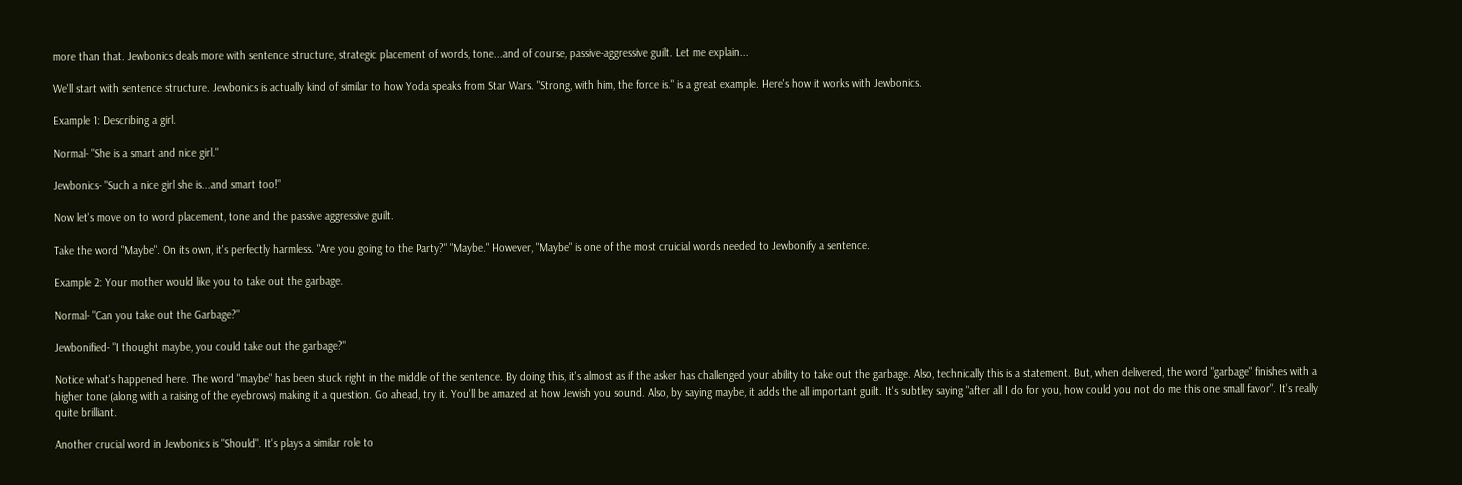more than that. Jewbonics deals more with sentence structure, strategic placement of words, tone...and of course, passive-aggressive guilt. Let me explain...

We'll start with sentence structure. Jewbonics is actually kind of similar to how Yoda speaks from Star Wars. "Strong, with him, the force is." is a great example. Here's how it works with Jewbonics.

Example 1: Describing a girl.

Normal- "She is a smart and nice girl."

Jewbonics- "Such a nice girl she is...and smart too!"

Now let's move on to word placement, tone and the passive aggressive guilt.

Take the word "Maybe". On its own, it's perfectly harmless. "Are you going to the Party?" "Maybe." However, "Maybe" is one of the most cruicial words needed to Jewbonify a sentence.

Example 2: Your mother would like you to take out the garbage.

Normal- "Can you take out the Garbage?"

Jewbonified- "I thought maybe, you could take out the garbage?"

Notice what's happened here. The word "maybe" has been stuck right in the middle of the sentence. By doing this, it's almost as if the asker has challenged your ability to take out the garbage. Also, technically this is a statement. But, when delivered, the word "garbage" finishes with a higher tone (along with a raising of the eyebrows) making it a question. Go ahead, try it. You'll be amazed at how Jewish you sound. Also, by saying maybe, it adds the all important guilt. It's subtley saying "after all I do for you, how could you not do me this one small favor". It's really quite brilliant.

Another crucial word in Jewbonics is "Should". It's plays a similar role to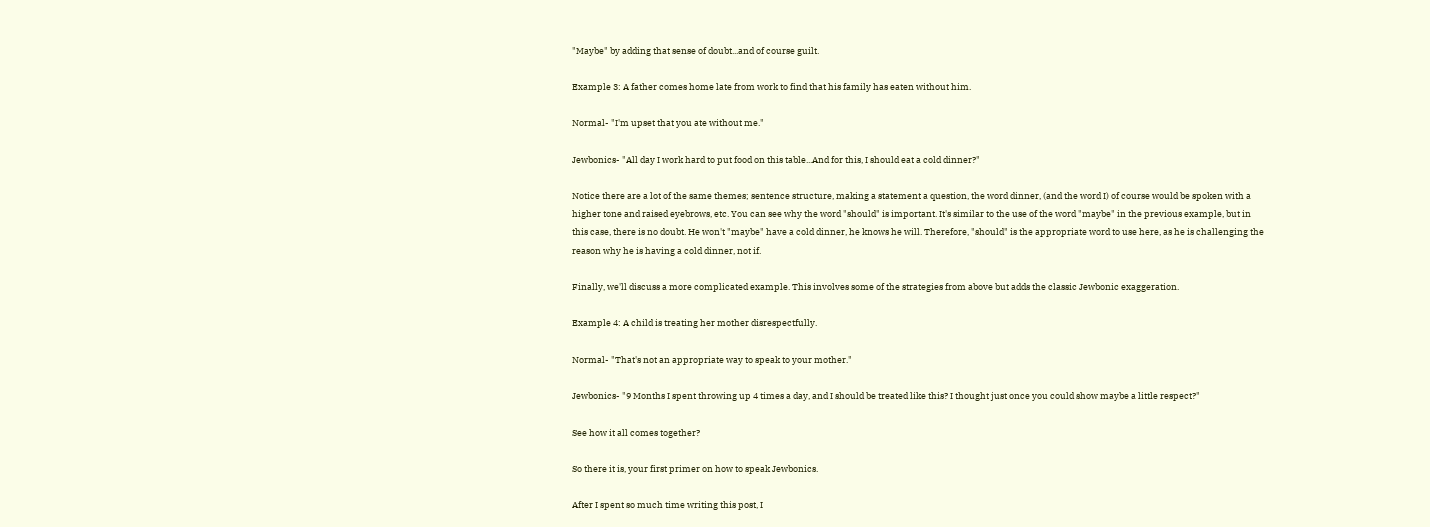"Maybe" by adding that sense of doubt...and of course guilt.

Example 3: A father comes home late from work to find that his family has eaten without him.

Normal- "I'm upset that you ate without me."

Jewbonics- "All day I work hard to put food on this table...And for this, I should eat a cold dinner?"

Notice there are a lot of the same themes; sentence structure, making a statement a question, the word dinner, (and the word I) of course would be spoken with a higher tone and raised eyebrows, etc. You can see why the word "should" is important. It's similar to the use of the word "maybe" in the previous example, but in this case, there is no doubt. He won't "maybe" have a cold dinner, he knows he will. Therefore, "should" is the appropriate word to use here, as he is challenging the reason why he is having a cold dinner, not if.

Finally, we'll discuss a more complicated example. This involves some of the strategies from above but adds the classic Jewbonic exaggeration.

Example 4: A child is treating her mother disrespectfully.

Normal- "That's not an appropriate way to speak to your mother."

Jewbonics- "9 Months I spent throwing up 4 times a day, and I should be treated like this? I thought just once you could show maybe a little respect?"

See how it all comes together?

So there it is, your first primer on how to speak Jewbonics.

After I spent so much time writing this post, I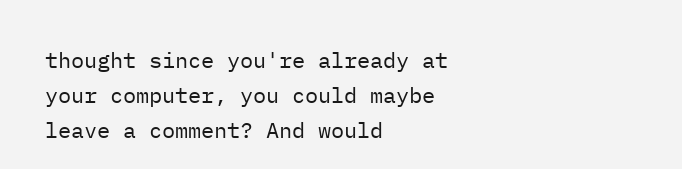thought since you're already at your computer, you could maybe leave a comment? And would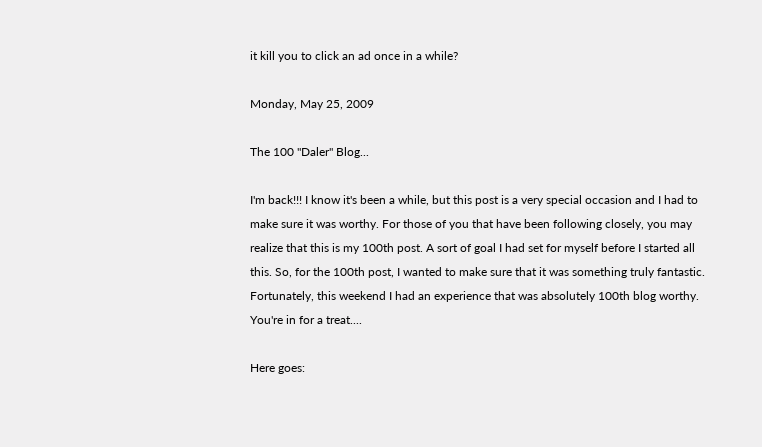it kill you to click an ad once in a while?

Monday, May 25, 2009

The 100 "Daler" Blog...

I'm back!!! I know it's been a while, but this post is a very special occasion and I had to make sure it was worthy. For those of you that have been following closely, you may realize that this is my 100th post. A sort of goal I had set for myself before I started all this. So, for the 100th post, I wanted to make sure that it was something truly fantastic. Fortunately, this weekend I had an experience that was absolutely 100th blog worthy. You're in for a treat....

Here goes: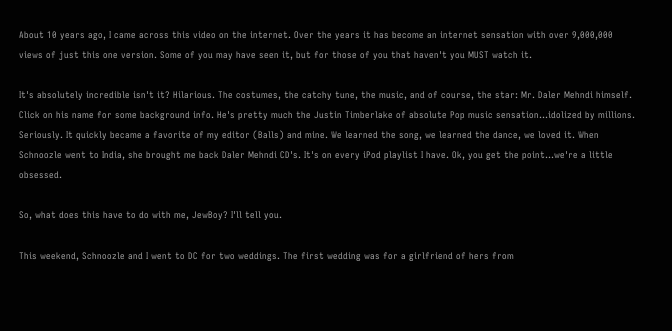About 10 years ago, I came across this video on the internet. Over the years it has become an internet sensation with over 9,000,000 views of just this one version. Some of you may have seen it, but for those of you that haven't you MUST watch it.

It's absolutely incredible isn't it? Hilarious. The costumes, the catchy tune, the music, and of course, the star: Mr. Daler Mehndi himself. Click on his name for some background info. He's pretty much the Justin Timberlake of absolute Pop music sensation...idolized by millions. Seriously. It quickly became a favorite of my editor (Balls) and mine. We learned the song, we learned the dance, we loved it. When Schnoozle went to India, she brought me back Daler Mehndi CD's. It's on every iPod playlist I have. Ok, you get the point...we're a little obsessed.

So, what does this have to do with me, JewBoy? I'll tell you.

This weekend, Schnoozle and I went to DC for two weddings. The first wedding was for a girlfriend of hers from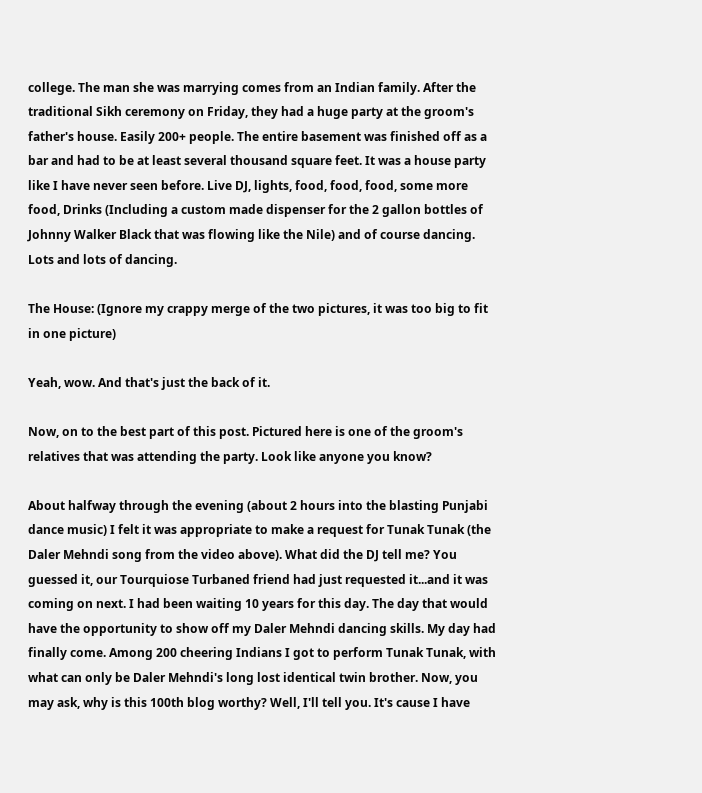college. The man she was marrying comes from an Indian family. After the traditional Sikh ceremony on Friday, they had a huge party at the groom's father's house. Easily 200+ people. The entire basement was finished off as a bar and had to be at least several thousand square feet. It was a house party like I have never seen before. Live DJ, lights, food, food, food, some more food, Drinks (Including a custom made dispenser for the 2 gallon bottles of Johnny Walker Black that was flowing like the Nile) and of course dancing. Lots and lots of dancing.

The House: (Ignore my crappy merge of the two pictures, it was too big to fit in one picture)

Yeah, wow. And that's just the back of it.

Now, on to the best part of this post. Pictured here is one of the groom's relatives that was attending the party. Look like anyone you know?

About halfway through the evening (about 2 hours into the blasting Punjabi dance music) I felt it was appropriate to make a request for Tunak Tunak (the Daler Mehndi song from the video above). What did the DJ tell me? You guessed it, our Tourquiose Turbaned friend had just requested it...and it was coming on next. I had been waiting 10 years for this day. The day that would have the opportunity to show off my Daler Mehndi dancing skills. My day had finally come. Among 200 cheering Indians I got to perform Tunak Tunak, with what can only be Daler Mehndi's long lost identical twin brother. Now, you may ask, why is this 100th blog worthy? Well, I'll tell you. It's cause I have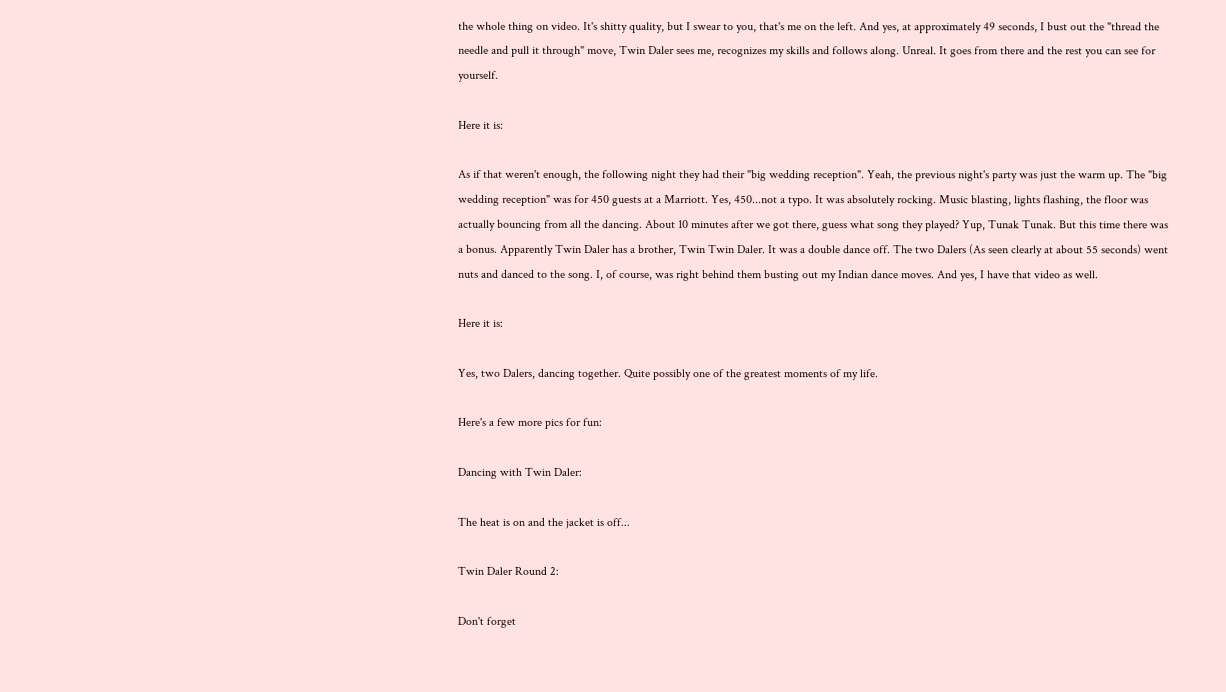the whole thing on video. It's shitty quality, but I swear to you, that's me on the left. And yes, at approximately 49 seconds, I bust out the "thread the needle and pull it through" move, Twin Daler sees me, recognizes my skills and follows along. Unreal. It goes from there and the rest you can see for yourself.

Here it is:

As if that weren't enough, the following night they had their "big wedding reception". Yeah, the previous night's party was just the warm up. The "big wedding reception" was for 450 guests at a Marriott. Yes, 450...not a typo. It was absolutely rocking. Music blasting, lights flashing, the floor was actually bouncing from all the dancing. About 10 minutes after we got there, guess what song they played? Yup, Tunak Tunak. But this time there was a bonus. Apparently Twin Daler has a brother, Twin Twin Daler. It was a double dance off. The two Dalers (As seen clearly at about 55 seconds) went nuts and danced to the song. I, of course, was right behind them busting out my Indian dance moves. And yes, I have that video as well.

Here it is:

Yes, two Dalers, dancing together. Quite possibly one of the greatest moments of my life.

Here's a few more pics for fun:

Dancing with Twin Daler:

The heat is on and the jacket is off...

Twin Daler Round 2:

Don't forget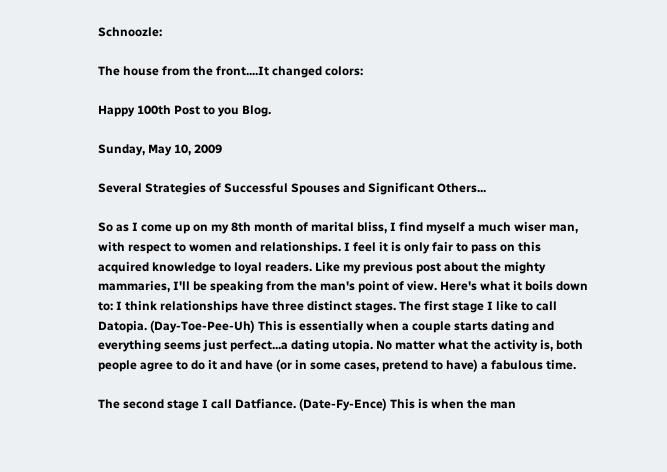Schnoozle:

The house from the front....It changed colors:

Happy 100th Post to you Blog.

Sunday, May 10, 2009

Several Strategies of Successful Spouses and Significant Others...

So as I come up on my 8th month of marital bliss, I find myself a much wiser man, with respect to women and relationships. I feel it is only fair to pass on this acquired knowledge to loyal readers. Like my previous post about the mighty mammaries, I'll be speaking from the man's point of view. Here's what it boils down to: I think relationships have three distinct stages. The first stage I like to call Datopia. (Day-Toe-Pee-Uh) This is essentially when a couple starts dating and everything seems just perfect...a dating utopia. No matter what the activity is, both people agree to do it and have (or in some cases, pretend to have) a fabulous time.

The second stage I call Datfiance. (Date-Fy-Ence) This is when the man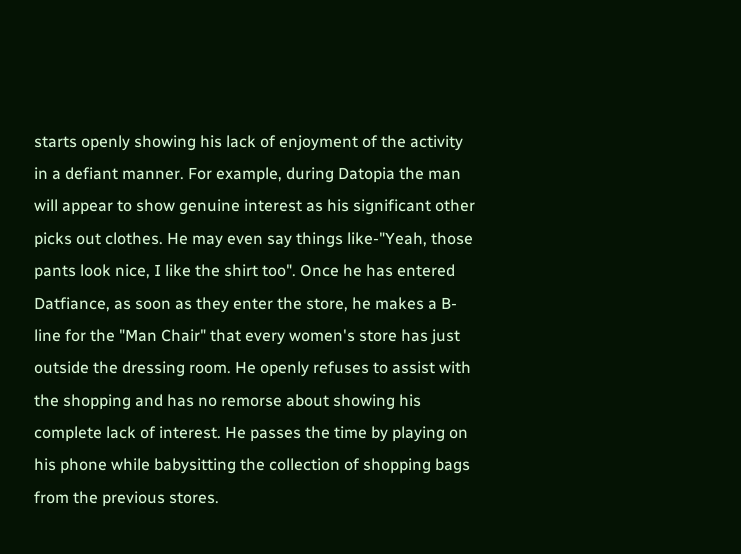starts openly showing his lack of enjoyment of the activity in a defiant manner. For example, during Datopia the man will appear to show genuine interest as his significant other picks out clothes. He may even say things like-"Yeah, those pants look nice, I like the shirt too". Once he has entered Datfiance, as soon as they enter the store, he makes a B-line for the "Man Chair" that every women's store has just outside the dressing room. He openly refuses to assist with the shopping and has no remorse about showing his complete lack of interest. He passes the time by playing on his phone while babysitting the collection of shopping bags from the previous stores.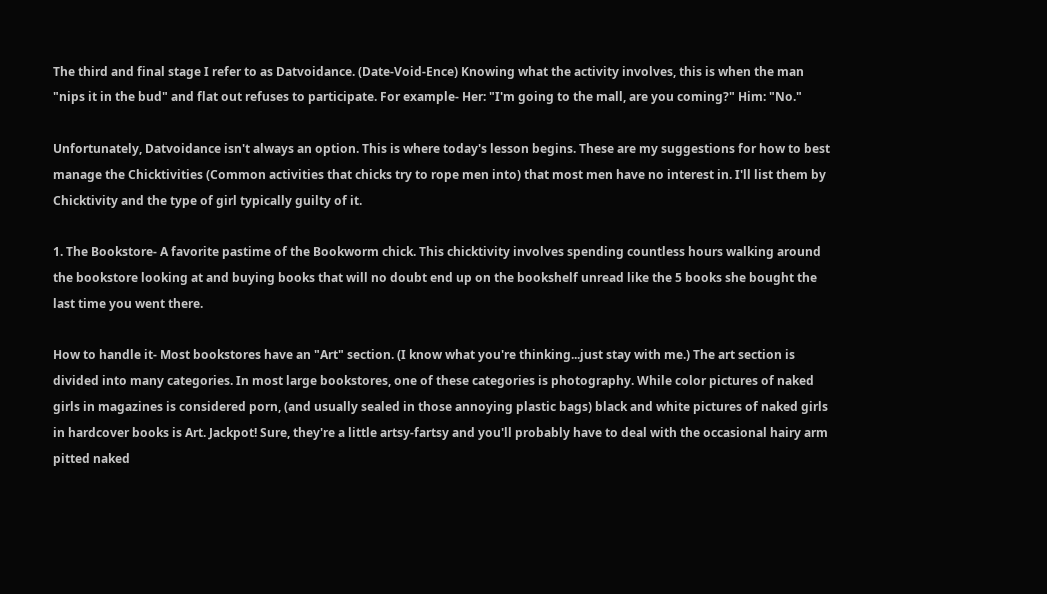The third and final stage I refer to as Datvoidance. (Date-Void-Ence) Knowing what the activity involves, this is when the man "nips it in the bud" and flat out refuses to participate. For example- Her: "I'm going to the mall, are you coming?" Him: "No."

Unfortunately, Datvoidance isn't always an option. This is where today's lesson begins. These are my suggestions for how to best manage the Chicktivities (Common activities that chicks try to rope men into) that most men have no interest in. I'll list them by Chicktivity and the type of girl typically guilty of it.

1. The Bookstore- A favorite pastime of the Bookworm chick. This chicktivity involves spending countless hours walking around the bookstore looking at and buying books that will no doubt end up on the bookshelf unread like the 5 books she bought the last time you went there.

How to handle it- Most bookstores have an "Art" section. (I know what you're thinking...just stay with me.) The art section is divided into many categories. In most large bookstores, one of these categories is photography. While color pictures of naked girls in magazines is considered porn, (and usually sealed in those annoying plastic bags) black and white pictures of naked girls in hardcover books is Art. Jackpot! Sure, they're a little artsy-fartsy and you'll probably have to deal with the occasional hairy arm pitted naked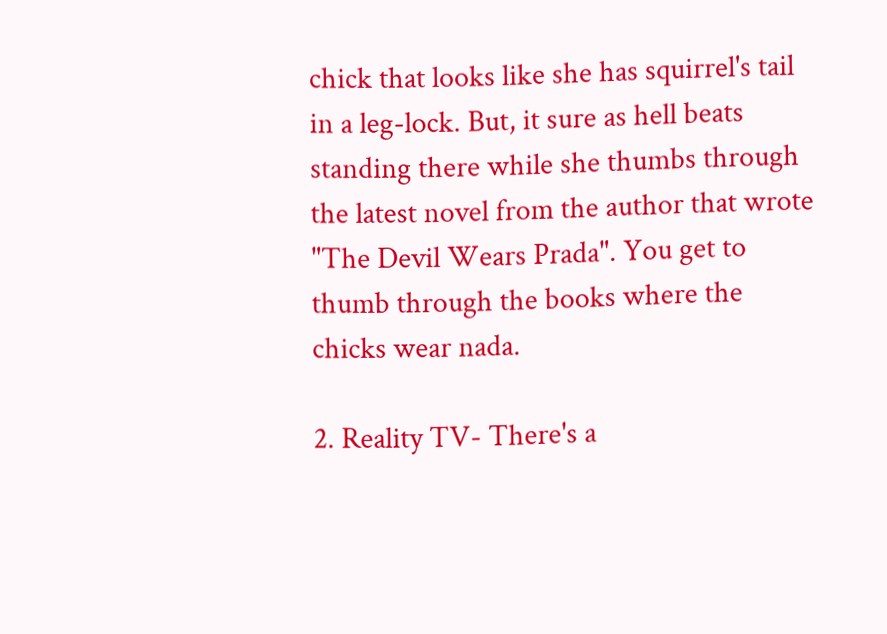chick that looks like she has squirrel's tail in a leg-lock. But, it sure as hell beats standing there while she thumbs through the latest novel from the author that wrote "The Devil Wears Prada". You get to thumb through the books where the chicks wear nada.

2. Reality TV- There's a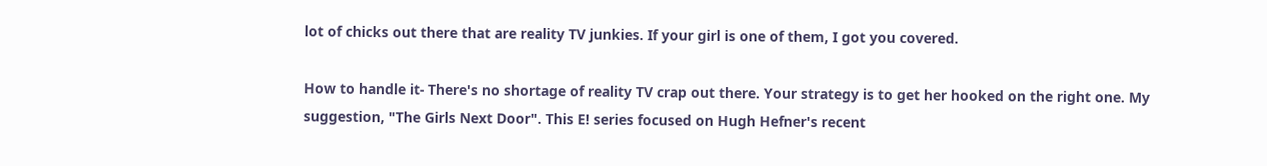lot of chicks out there that are reality TV junkies. If your girl is one of them, I got you covered.

How to handle it- There's no shortage of reality TV crap out there. Your strategy is to get her hooked on the right one. My suggestion, "The Girls Next Door". This E! series focused on Hugh Hefner's recent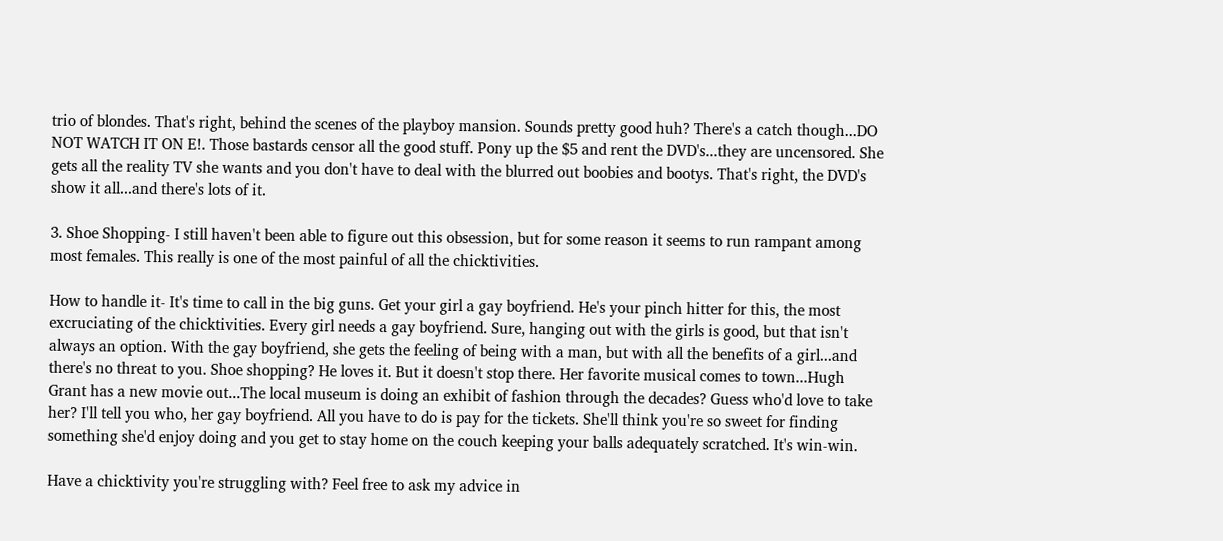trio of blondes. That's right, behind the scenes of the playboy mansion. Sounds pretty good huh? There's a catch though...DO NOT WATCH IT ON E!. Those bastards censor all the good stuff. Pony up the $5 and rent the DVD's...they are uncensored. She gets all the reality TV she wants and you don't have to deal with the blurred out boobies and bootys. That's right, the DVD's show it all...and there's lots of it.

3. Shoe Shopping- I still haven't been able to figure out this obsession, but for some reason it seems to run rampant among most females. This really is one of the most painful of all the chicktivities.

How to handle it- It's time to call in the big guns. Get your girl a gay boyfriend. He's your pinch hitter for this, the most excruciating of the chicktivities. Every girl needs a gay boyfriend. Sure, hanging out with the girls is good, but that isn't always an option. With the gay boyfriend, she gets the feeling of being with a man, but with all the benefits of a girl...and there's no threat to you. Shoe shopping? He loves it. But it doesn't stop there. Her favorite musical comes to town...Hugh Grant has a new movie out...The local museum is doing an exhibit of fashion through the decades? Guess who'd love to take her? I'll tell you who, her gay boyfriend. All you have to do is pay for the tickets. She'll think you're so sweet for finding something she'd enjoy doing and you get to stay home on the couch keeping your balls adequately scratched. It's win-win.

Have a chicktivity you're struggling with? Feel free to ask my advice in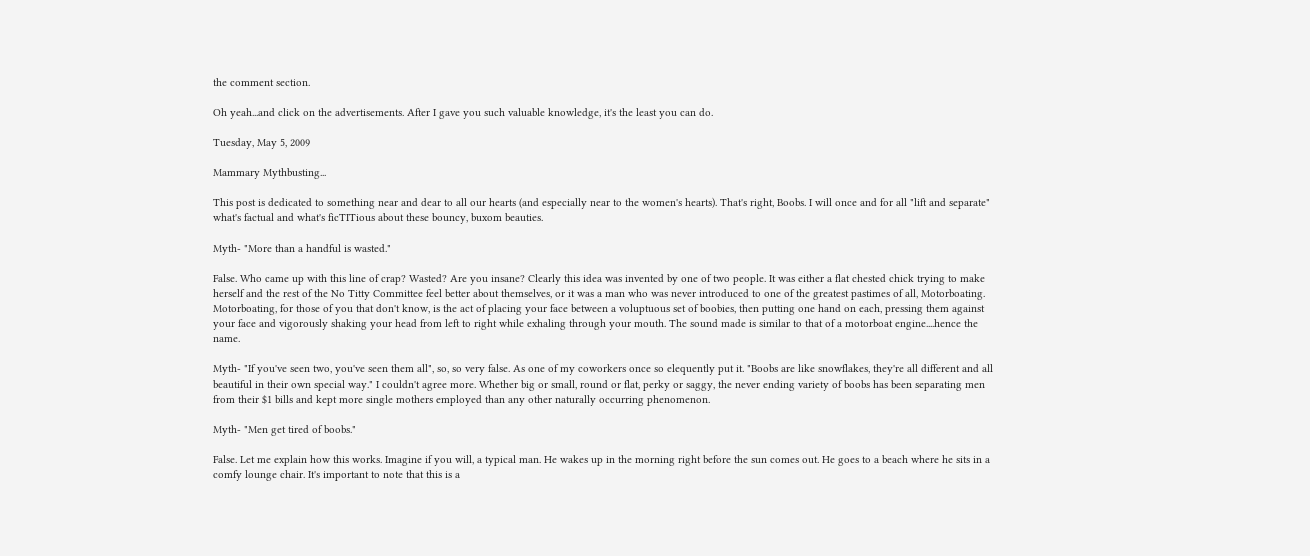the comment section.

Oh yeah...and click on the advertisements. After I gave you such valuable knowledge, it's the least you can do.

Tuesday, May 5, 2009

Mammary Mythbusting...

This post is dedicated to something near and dear to all our hearts (and especially near to the women's hearts). That's right, Boobs. I will once and for all "lift and separate" what's factual and what's ficTITious about these bouncy, buxom beauties.

Myth- "More than a handful is wasted."

False. Who came up with this line of crap? Wasted? Are you insane? Clearly this idea was invented by one of two people. It was either a flat chested chick trying to make herself and the rest of the No Titty Committee feel better about themselves, or it was a man who was never introduced to one of the greatest pastimes of all, Motorboating. Motorboating, for those of you that don't know, is the act of placing your face between a voluptuous set of boobies, then putting one hand on each, pressing them against your face and vigorously shaking your head from left to right while exhaling through your mouth. The sound made is similar to that of a motorboat engine....hence the name.

Myth- "If you've seen two, you've seen them all", so, so very false. As one of my coworkers once so elequently put it. "Boobs are like snowflakes, they're all different and all beautiful in their own special way." I couldn't agree more. Whether big or small, round or flat, perky or saggy, the never ending variety of boobs has been separating men from their $1 bills and kept more single mothers employed than any other naturally occurring phenomenon.

Myth- "Men get tired of boobs."

False. Let me explain how this works. Imagine if you will, a typical man. He wakes up in the morning right before the sun comes out. He goes to a beach where he sits in a comfy lounge chair. It's important to note that this is a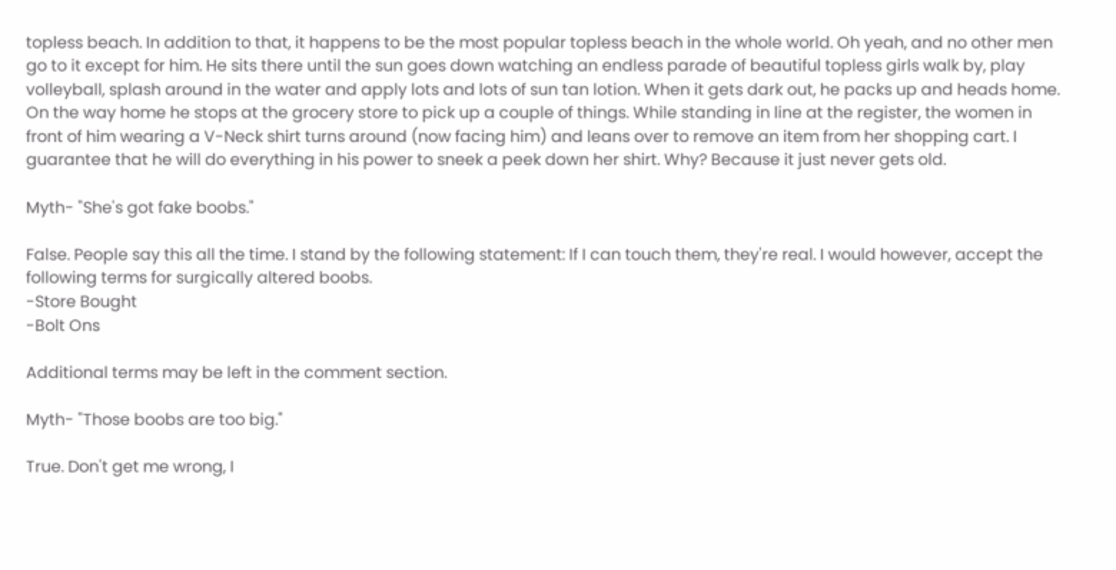topless beach. In addition to that, it happens to be the most popular topless beach in the whole world. Oh yeah, and no other men go to it except for him. He sits there until the sun goes down watching an endless parade of beautiful topless girls walk by, play volleyball, splash around in the water and apply lots and lots of sun tan lotion. When it gets dark out, he packs up and heads home. On the way home he stops at the grocery store to pick up a couple of things. While standing in line at the register, the women in front of him wearing a V-Neck shirt turns around (now facing him) and leans over to remove an item from her shopping cart. I guarantee that he will do everything in his power to sneek a peek down her shirt. Why? Because it just never gets old.

Myth- "She's got fake boobs."

False. People say this all the time. I stand by the following statement: If I can touch them, they're real. I would however, accept the following terms for surgically altered boobs.
-Store Bought
-Bolt Ons

Additional terms may be left in the comment section.

Myth- "Those boobs are too big."

True. Don't get me wrong, I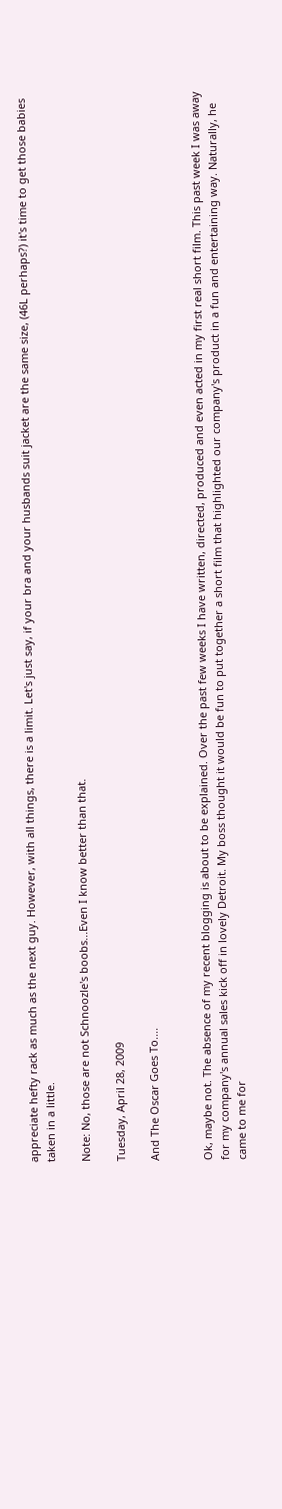appreciate hefty rack as much as the next guy. However, with all things, there is a limit. Let's just say, if your bra and your husbands suit jacket are the same size, (46L perhaps?) it's time to get those babies taken in a little.

Note: No, those are not Schnoozle's boobs...Even I know better than that.

Tuesday, April 28, 2009

And The Oscar Goes To....


Ok, maybe not. The absence of my recent blogging is about to be explained. Over the past few weeks I have written, directed, produced and even acted in my first real short film. This past week I was away for my company's annual sales kick off in lovely Detroit. My boss thought it would be fun to put together a short film that highlighted our company's product in a fun and entertaining way. Naturally, he came to me for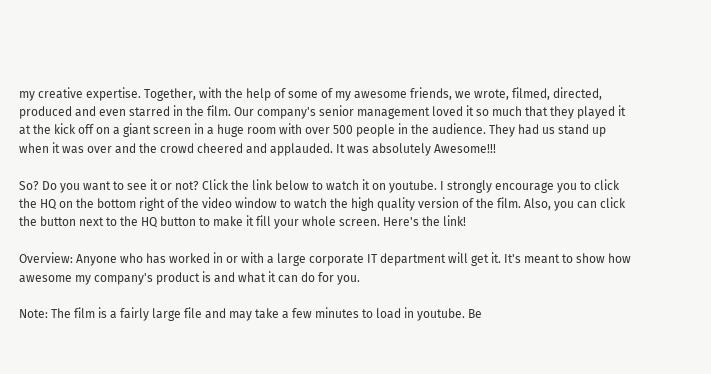my creative expertise. Together, with the help of some of my awesome friends, we wrote, filmed, directed, produced and even starred in the film. Our company's senior management loved it so much that they played it at the kick off on a giant screen in a huge room with over 500 people in the audience. They had us stand up when it was over and the crowd cheered and applauded. It was absolutely Awesome!!!

So? Do you want to see it or not? Click the link below to watch it on youtube. I strongly encourage you to click the HQ on the bottom right of the video window to watch the high quality version of the film. Also, you can click the button next to the HQ button to make it fill your whole screen. Here's the link!

Overview: Anyone who has worked in or with a large corporate IT department will get it. It's meant to show how awesome my company's product is and what it can do for you.

Note: The film is a fairly large file and may take a few minutes to load in youtube. Be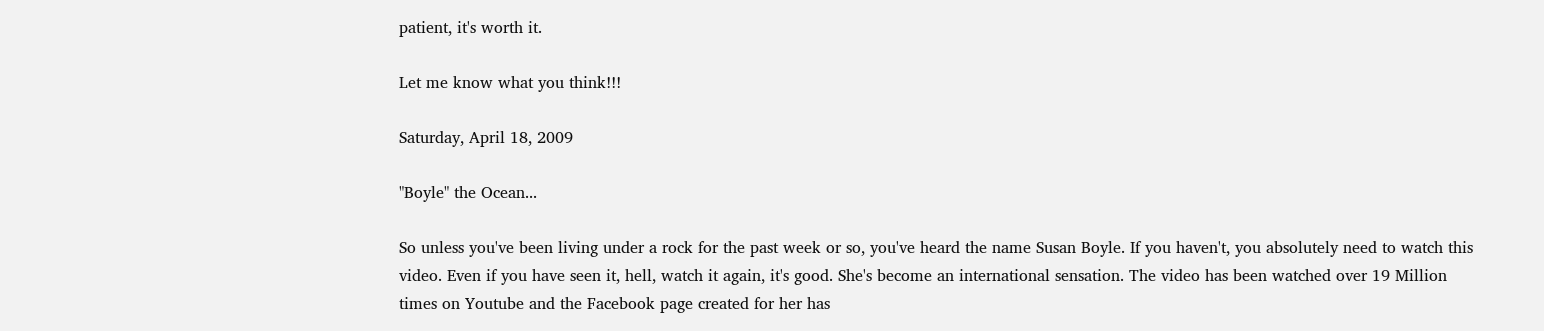patient, it's worth it.

Let me know what you think!!!

Saturday, April 18, 2009

"Boyle" the Ocean...

So unless you've been living under a rock for the past week or so, you've heard the name Susan Boyle. If you haven't, you absolutely need to watch this video. Even if you have seen it, hell, watch it again, it's good. She's become an international sensation. The video has been watched over 19 Million times on Youtube and the Facebook page created for her has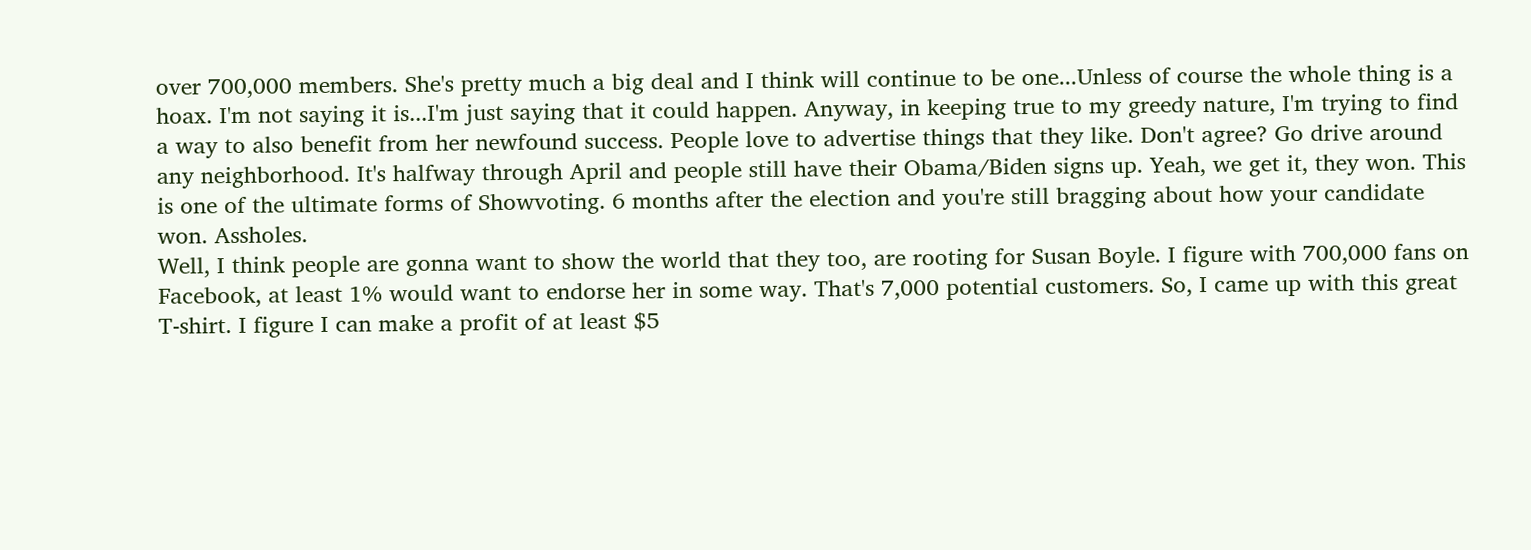over 700,000 members. She's pretty much a big deal and I think will continue to be one...Unless of course the whole thing is a hoax. I'm not saying it is...I'm just saying that it could happen. Anyway, in keeping true to my greedy nature, I'm trying to find a way to also benefit from her newfound success. People love to advertise things that they like. Don't agree? Go drive around any neighborhood. It's halfway through April and people still have their Obama/Biden signs up. Yeah, we get it, they won. This is one of the ultimate forms of Showvoting. 6 months after the election and you're still bragging about how your candidate won. Assholes.
Well, I think people are gonna want to show the world that they too, are rooting for Susan Boyle. I figure with 700,000 fans on Facebook, at least 1% would want to endorse her in some way. That's 7,000 potential customers. So, I came up with this great T-shirt. I figure I can make a profit of at least $5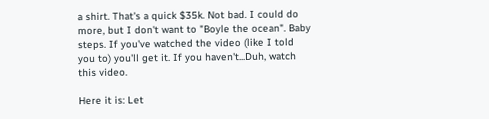a shirt. That's a quick $35k. Not bad. I could do more, but I don't want to "Boyle the ocean". Baby steps. If you've watched the video (like I told you to) you'll get it. If you haven't...Duh, watch this video.

Here it is: Let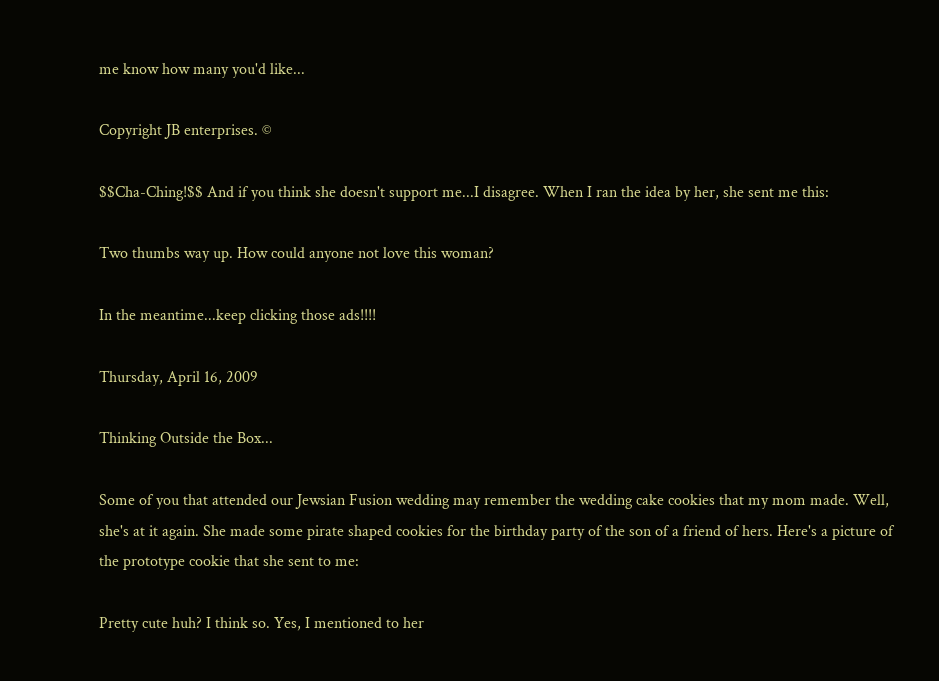me know how many you'd like...

Copyright JB enterprises. ©

$$Cha-Ching!$$ And if you think she doesn't support me...I disagree. When I ran the idea by her, she sent me this:

Two thumbs way up. How could anyone not love this woman?

In the meantime...keep clicking those ads!!!!

Thursday, April 16, 2009

Thinking Outside the Box...

Some of you that attended our Jewsian Fusion wedding may remember the wedding cake cookies that my mom made. Well, she's at it again. She made some pirate shaped cookies for the birthday party of the son of a friend of hers. Here's a picture of the prototype cookie that she sent to me:

Pretty cute huh? I think so. Yes, I mentioned to her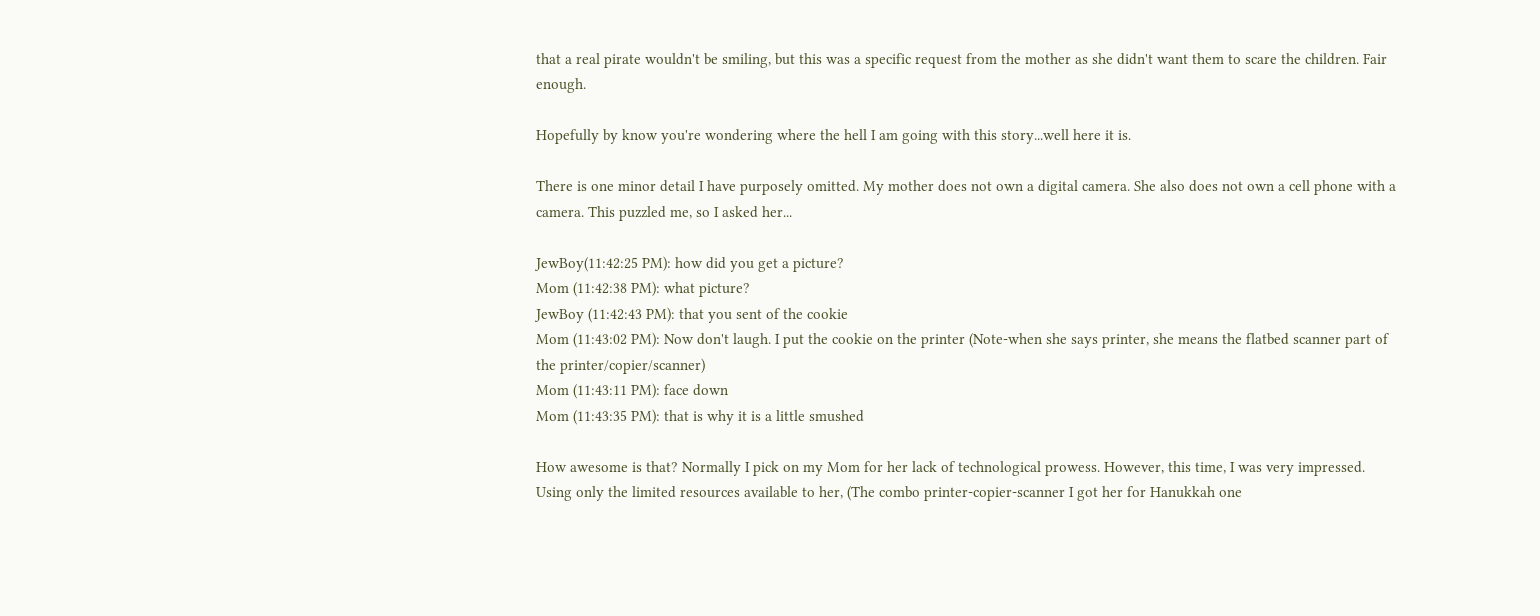that a real pirate wouldn't be smiling, but this was a specific request from the mother as she didn't want them to scare the children. Fair enough.

Hopefully by know you're wondering where the hell I am going with this story...well here it is.

There is one minor detail I have purposely omitted. My mother does not own a digital camera. She also does not own a cell phone with a camera. This puzzled me, so I asked her...

JewBoy(11:42:25 PM): how did you get a picture?
Mom (11:42:38 PM): what picture?
JewBoy (11:42:43 PM): that you sent of the cookie
Mom (11:43:02 PM): Now don't laugh. I put the cookie on the printer (Note-when she says printer, she means the flatbed scanner part of the printer/copier/scanner)
Mom (11:43:11 PM): face down
Mom (11:43:35 PM): that is why it is a little smushed

How awesome is that? Normally I pick on my Mom for her lack of technological prowess. However, this time, I was very impressed. Using only the limited resources available to her, (The combo printer-copier-scanner I got her for Hanukkah one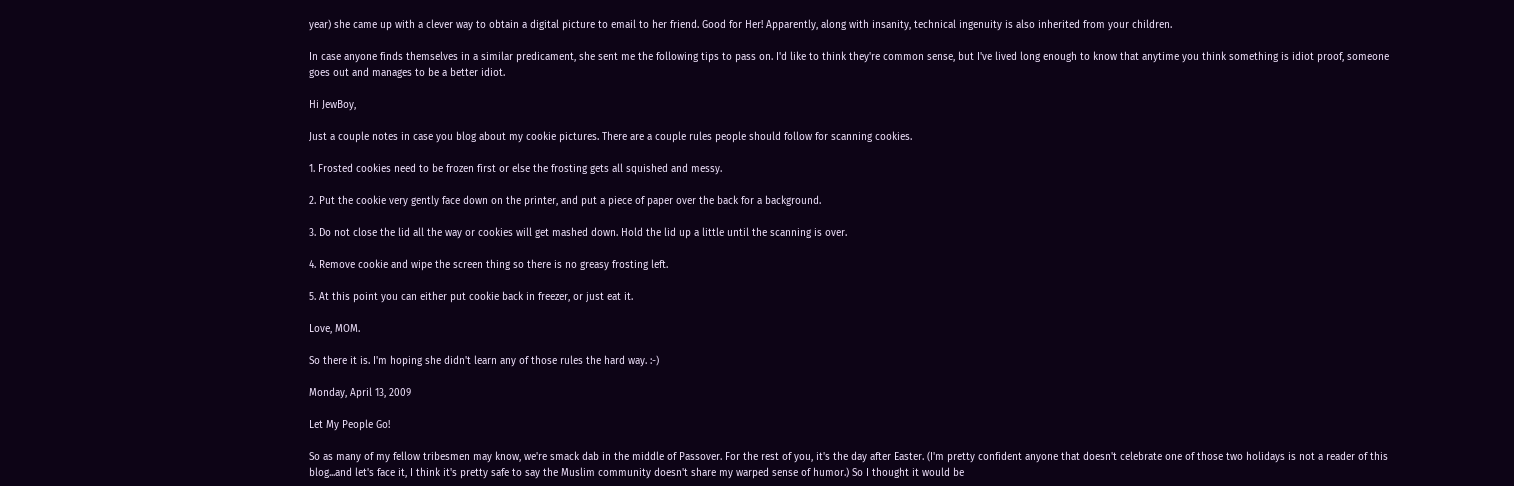year) she came up with a clever way to obtain a digital picture to email to her friend. Good for Her! Apparently, along with insanity, technical ingenuity is also inherited from your children.

In case anyone finds themselves in a similar predicament, she sent me the following tips to pass on. I'd like to think they're common sense, but I've lived long enough to know that anytime you think something is idiot proof, someone goes out and manages to be a better idiot.

Hi JewBoy,

Just a couple notes in case you blog about my cookie pictures. There are a couple rules people should follow for scanning cookies.

1. Frosted cookies need to be frozen first or else the frosting gets all squished and messy.

2. Put the cookie very gently face down on the printer, and put a piece of paper over the back for a background.

3. Do not close the lid all the way or cookies will get mashed down. Hold the lid up a little until the scanning is over.

4. Remove cookie and wipe the screen thing so there is no greasy frosting left.

5. At this point you can either put cookie back in freezer, or just eat it.

Love, MOM.

So there it is. I'm hoping she didn't learn any of those rules the hard way. :-)

Monday, April 13, 2009

Let My People Go!

So as many of my fellow tribesmen may know, we're smack dab in the middle of Passover. For the rest of you, it's the day after Easter. (I'm pretty confident anyone that doesn't celebrate one of those two holidays is not a reader of this blog...and let's face it, I think it's pretty safe to say the Muslim community doesn't share my warped sense of humor.) So I thought it would be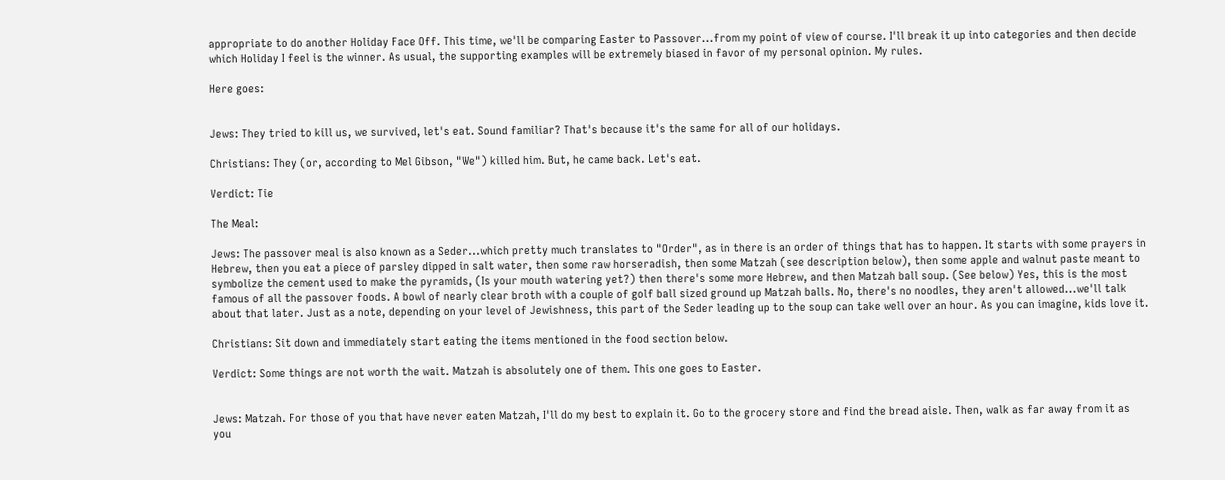appropriate to do another Holiday Face Off. This time, we'll be comparing Easter to Passover...from my point of view of course. I'll break it up into categories and then decide which Holiday I feel is the winner. As usual, the supporting examples will be extremely biased in favor of my personal opinion. My rules.

Here goes:


Jews: They tried to kill us, we survived, let's eat. Sound familiar? That's because it's the same for all of our holidays.

Christians: They (or, according to Mel Gibson, "We") killed him. But, he came back. Let's eat.

Verdict: Tie

The Meal:

Jews: The passover meal is also known as a Seder...which pretty much translates to "Order", as in there is an order of things that has to happen. It starts with some prayers in Hebrew, then you eat a piece of parsley dipped in salt water, then some raw horseradish, then some Matzah (see description below), then some apple and walnut paste meant to symbolize the cement used to make the pyramids, (Is your mouth watering yet?) then there's some more Hebrew, and then Matzah ball soup. (See below) Yes, this is the most famous of all the passover foods. A bowl of nearly clear broth with a couple of golf ball sized ground up Matzah balls. No, there's no noodles, they aren't allowed...we'll talk about that later. Just as a note, depending on your level of Jewishness, this part of the Seder leading up to the soup can take well over an hour. As you can imagine, kids love it.

Christians: Sit down and immediately start eating the items mentioned in the food section below.

Verdict: Some things are not worth the wait. Matzah is absolutely one of them. This one goes to Easter.


Jews: Matzah. For those of you that have never eaten Matzah, I'll do my best to explain it. Go to the grocery store and find the bread aisle. Then, walk as far away from it as you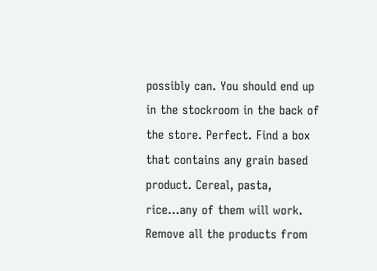possibly can. You should end up in the stockroom in the back of the store. Perfect. Find a box that contains any grain based product. Cereal, pasta, rice...any of them will work. Remove all the products from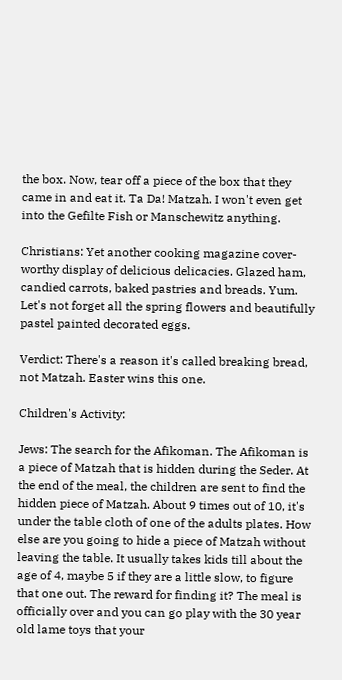the box. Now, tear off a piece of the box that they came in and eat it. Ta Da! Matzah. I won't even get into the Gefilte Fish or Manschewitz anything.

Christians: Yet another cooking magazine cover-worthy display of delicious delicacies. Glazed ham, candied carrots, baked pastries and breads. Yum. Let's not forget all the spring flowers and beautifully pastel painted decorated eggs.

Verdict: There's a reason it's called breaking bread, not Matzah. Easter wins this one.

Children's Activity:

Jews: The search for the Afikoman. The Afikoman is a piece of Matzah that is hidden during the Seder. At the end of the meal, the children are sent to find the hidden piece of Matzah. About 9 times out of 10, it's under the table cloth of one of the adults plates. How else are you going to hide a piece of Matzah without leaving the table. It usually takes kids till about the age of 4, maybe 5 if they are a little slow, to figure that one out. The reward for finding it? The meal is officially over and you can go play with the 30 year old lame toys that your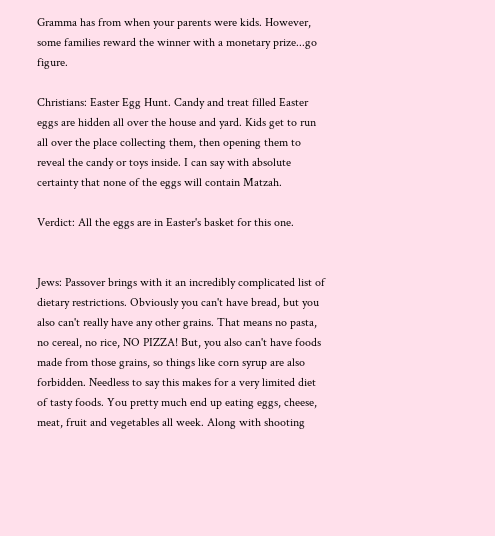Gramma has from when your parents were kids. However, some families reward the winner with a monetary prize...go figure.

Christians: Easter Egg Hunt. Candy and treat filled Easter eggs are hidden all over the house and yard. Kids get to run all over the place collecting them, then opening them to reveal the candy or toys inside. I can say with absolute certainty that none of the eggs will contain Matzah.

Verdict: All the eggs are in Easter's basket for this one.


Jews: Passover brings with it an incredibly complicated list of dietary restrictions. Obviously you can't have bread, but you also can't really have any other grains. That means no pasta, no cereal, no rice, NO PIZZA! But, you also can't have foods made from those grains, so things like corn syrup are also forbidden. Needless to say this makes for a very limited diet of tasty foods. You pretty much end up eating eggs, cheese, meat, fruit and vegetables all week. Along with shooting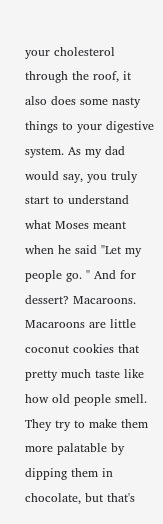your cholesterol through the roof, it also does some nasty things to your digestive system. As my dad would say, you truly start to understand what Moses meant when he said "Let my people go. " And for dessert? Macaroons. Macaroons are little coconut cookies that pretty much taste like how old people smell. They try to make them more palatable by dipping them in chocolate, but that's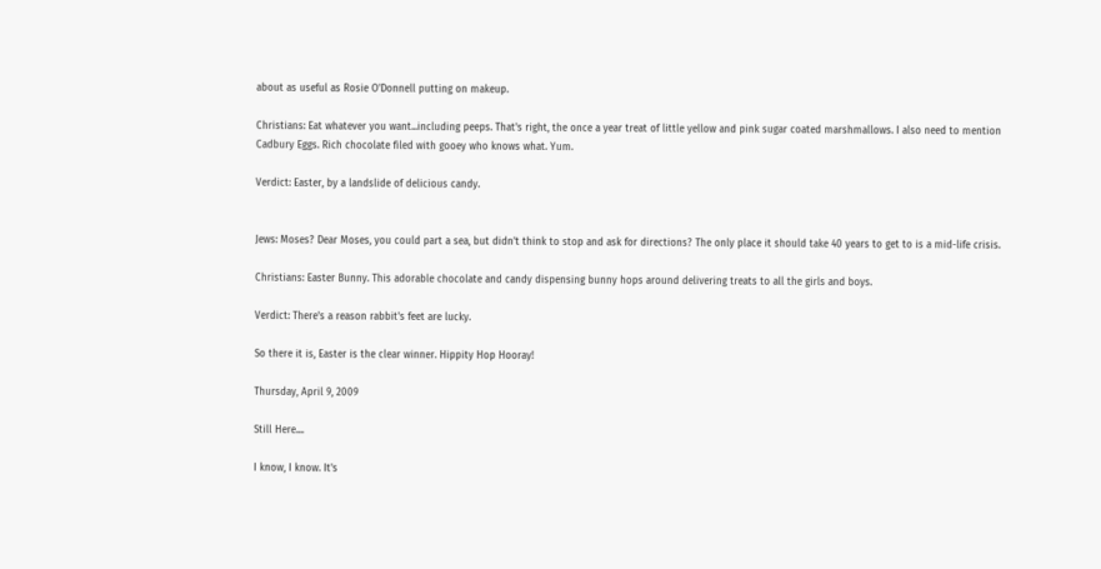about as useful as Rosie O'Donnell putting on makeup.

Christians: Eat whatever you want...including peeps. That's right, the once a year treat of little yellow and pink sugar coated marshmallows. I also need to mention Cadbury Eggs. Rich chocolate filed with gooey who knows what. Yum.

Verdict: Easter, by a landslide of delicious candy.


Jews: Moses? Dear Moses, you could part a sea, but didn't think to stop and ask for directions? The only place it should take 40 years to get to is a mid-life crisis.

Christians: Easter Bunny. This adorable chocolate and candy dispensing bunny hops around delivering treats to all the girls and boys.

Verdict: There's a reason rabbit's feet are lucky.

So there it is, Easter is the clear winner. Hippity Hop Hooray!

Thursday, April 9, 2009

Still Here....

I know, I know. It's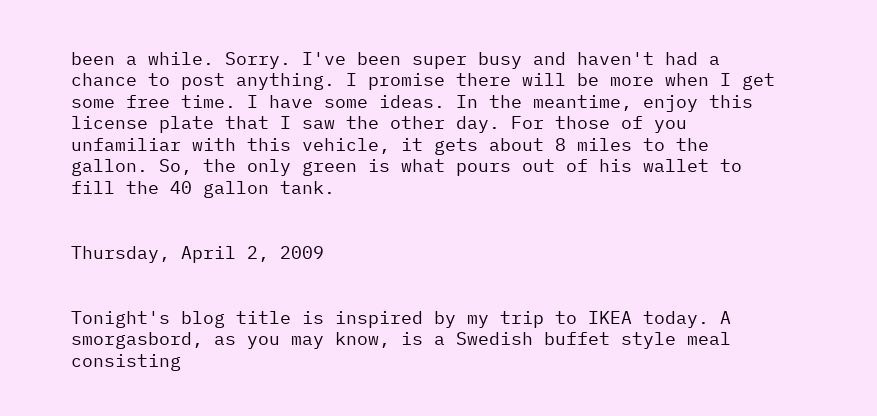been a while. Sorry. I've been super busy and haven't had a chance to post anything. I promise there will be more when I get some free time. I have some ideas. In the meantime, enjoy this license plate that I saw the other day. For those of you unfamiliar with this vehicle, it gets about 8 miles to the gallon. So, the only green is what pours out of his wallet to fill the 40 gallon tank.


Thursday, April 2, 2009


Tonight's blog title is inspired by my trip to IKEA today. A smorgasbord, as you may know, is a Swedish buffet style meal consisting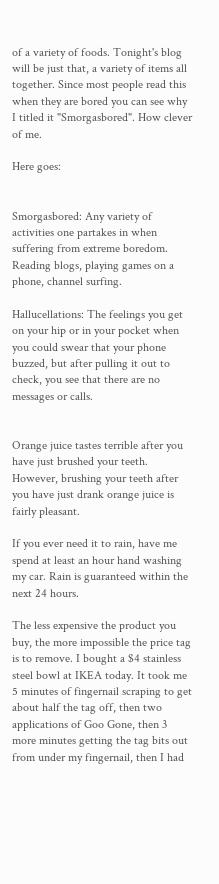of a variety of foods. Tonight's blog will be just that, a variety of items all together. Since most people read this when they are bored you can see why I titled it "Smorgasbored". How clever of me.

Here goes:


Smorgasbored: Any variety of activities one partakes in when suffering from extreme boredom. Reading blogs, playing games on a phone, channel surfing.

Hallucellations: The feelings you get on your hip or in your pocket when you could swear that your phone buzzed, but after pulling it out to check, you see that there are no messages or calls.


Orange juice tastes terrible after you have just brushed your teeth. However, brushing your teeth after you have just drank orange juice is fairly pleasant.

If you ever need it to rain, have me spend at least an hour hand washing my car. Rain is guaranteed within the next 24 hours.

The less expensive the product you buy, the more impossible the price tag is to remove. I bought a $4 stainless steel bowl at IKEA today. It took me 5 minutes of fingernail scraping to get about half the tag off, then two applications of Goo Gone, then 3 more minutes getting the tag bits out from under my fingernail, then I had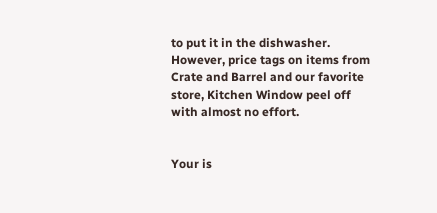to put it in the dishwasher. However, price tags on items from Crate and Barrel and our favorite store, Kitchen Window peel off with almost no effort.


Your is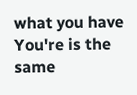what you have
You're is the same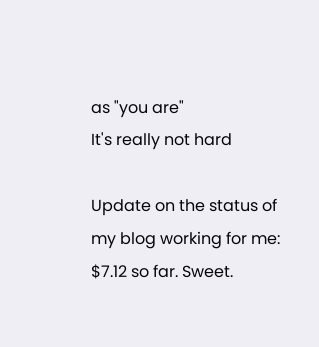as "you are"
It's really not hard

Update on the status of my blog working for me: $7.12 so far. Sweet.